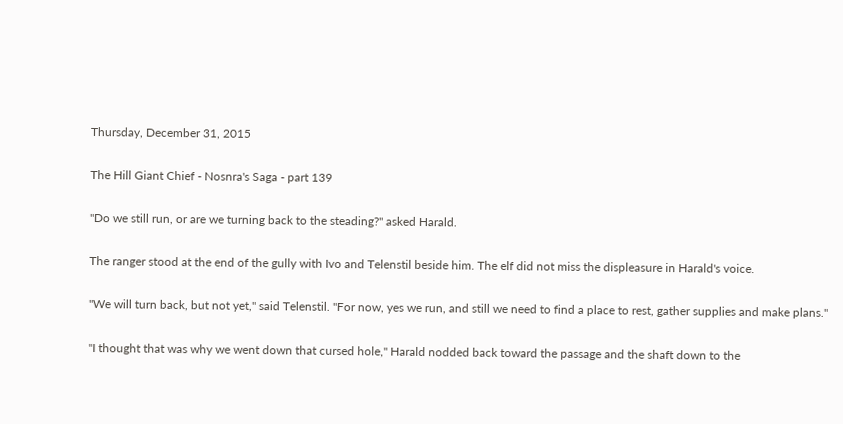Thursday, December 31, 2015

The Hill Giant Chief - Nosnra's Saga - part 139

"Do we still run, or are we turning back to the steading?" asked Harald.

The ranger stood at the end of the gully with Ivo and Telenstil beside him. The elf did not miss the displeasure in Harald's voice.

"We will turn back, but not yet," said Telenstil. "For now, yes we run, and still we need to find a place to rest, gather supplies and make plans."

"I thought that was why we went down that cursed hole," Harald nodded back toward the passage and the shaft down to the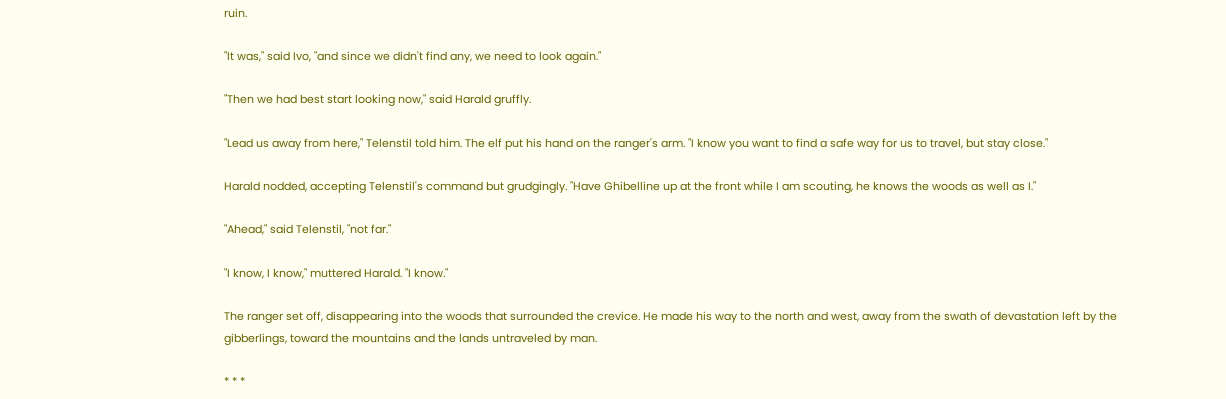ruin.

"It was," said Ivo, "and since we didn't find any, we need to look again."

"Then we had best start looking now," said Harald gruffly.

"Lead us away from here," Telenstil told him. The elf put his hand on the ranger's arm. "I know you want to find a safe way for us to travel, but stay close."

Harald nodded, accepting Telenstil's command but grudgingly. "Have Ghibelline up at the front while I am scouting, he knows the woods as well as I."

"Ahead," said Telenstil, "not far."

"I know, I know," muttered Harald. "I know."

The ranger set off, disappearing into the woods that surrounded the crevice. He made his way to the north and west, away from the swath of devastation left by the gibberlings, toward the mountains and the lands untraveled by man.

* * *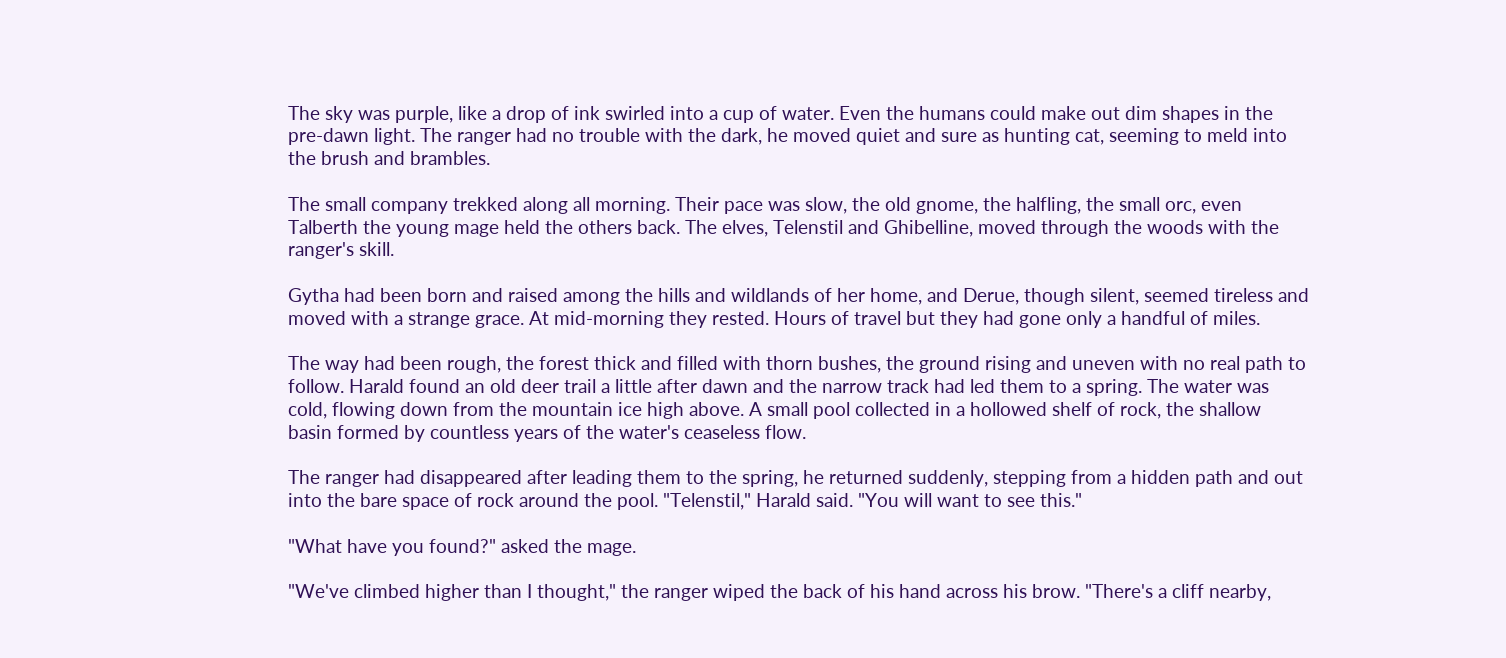The sky was purple, like a drop of ink swirled into a cup of water. Even the humans could make out dim shapes in the pre-dawn light. The ranger had no trouble with the dark, he moved quiet and sure as hunting cat, seeming to meld into the brush and brambles.

The small company trekked along all morning. Their pace was slow, the old gnome, the halfling, the small orc, even Talberth the young mage held the others back. The elves, Telenstil and Ghibelline, moved through the woods with the ranger's skill.

Gytha had been born and raised among the hills and wildlands of her home, and Derue, though silent, seemed tireless and moved with a strange grace. At mid-morning they rested. Hours of travel but they had gone only a handful of miles.

The way had been rough, the forest thick and filled with thorn bushes, the ground rising and uneven with no real path to follow. Harald found an old deer trail a little after dawn and the narrow track had led them to a spring. The water was cold, flowing down from the mountain ice high above. A small pool collected in a hollowed shelf of rock, the shallow basin formed by countless years of the water's ceaseless flow.

The ranger had disappeared after leading them to the spring, he returned suddenly, stepping from a hidden path and out into the bare space of rock around the pool. "Telenstil," Harald said. "You will want to see this."

"What have you found?" asked the mage.

"We've climbed higher than I thought," the ranger wiped the back of his hand across his brow. "There's a cliff nearby,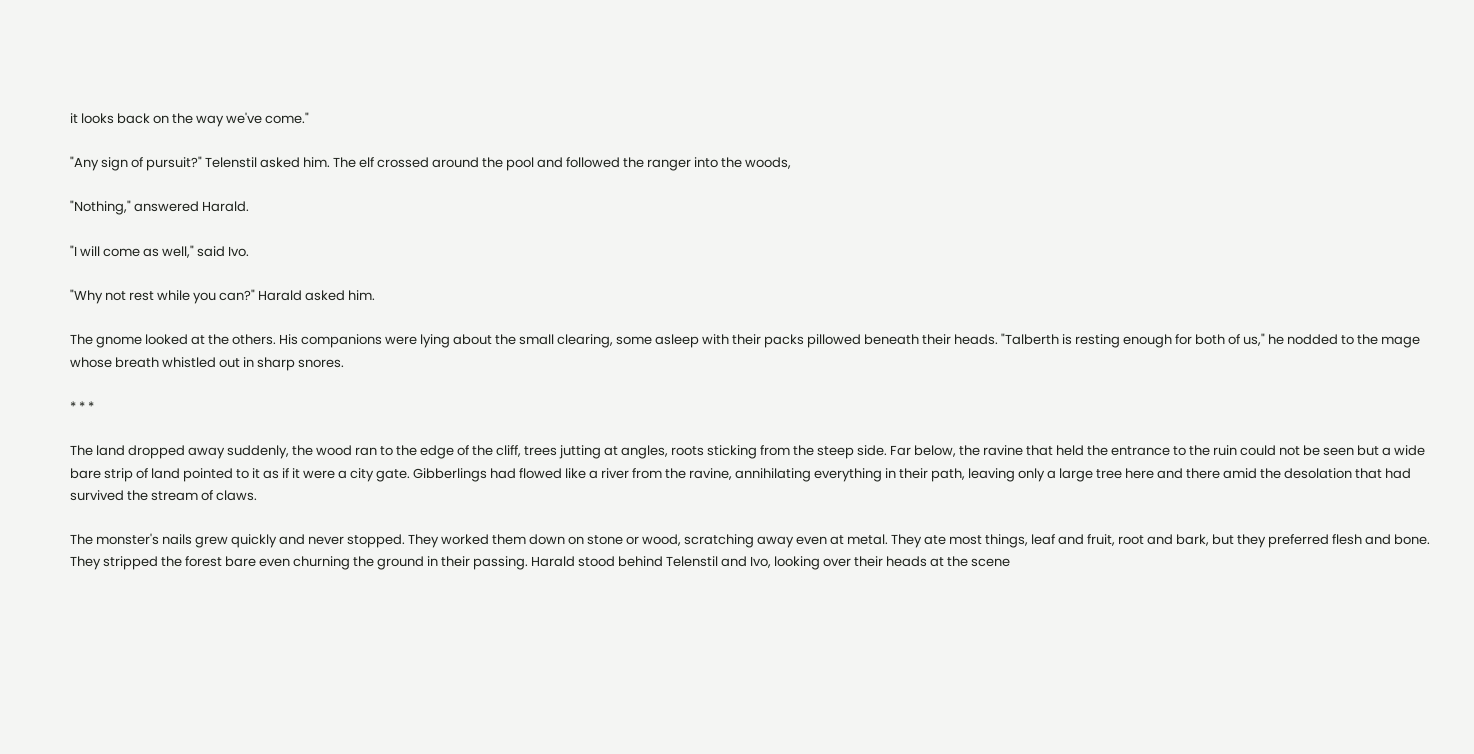it looks back on the way we've come."

"Any sign of pursuit?" Telenstil asked him. The elf crossed around the pool and followed the ranger into the woods,

"Nothing," answered Harald.

"I will come as well," said Ivo.

"Why not rest while you can?" Harald asked him.

The gnome looked at the others. His companions were lying about the small clearing, some asleep with their packs pillowed beneath their heads. "Talberth is resting enough for both of us," he nodded to the mage whose breath whistled out in sharp snores.

* * *

The land dropped away suddenly, the wood ran to the edge of the cliff, trees jutting at angles, roots sticking from the steep side. Far below, the ravine that held the entrance to the ruin could not be seen but a wide bare strip of land pointed to it as if it were a city gate. Gibberlings had flowed like a river from the ravine, annihilating everything in their path, leaving only a large tree here and there amid the desolation that had survived the stream of claws.

The monster's nails grew quickly and never stopped. They worked them down on stone or wood, scratching away even at metal. They ate most things, leaf and fruit, root and bark, but they preferred flesh and bone. They stripped the forest bare even churning the ground in their passing. Harald stood behind Telenstil and Ivo, looking over their heads at the scene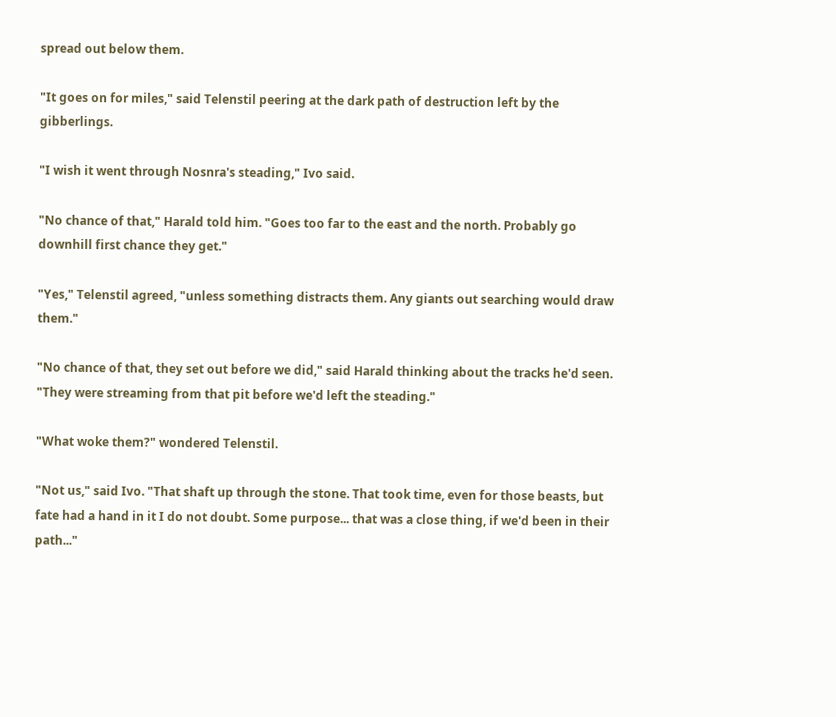spread out below them.

"It goes on for miles," said Telenstil peering at the dark path of destruction left by the gibberlings.

"I wish it went through Nosnra's steading," Ivo said.

"No chance of that," Harald told him. "Goes too far to the east and the north. Probably go downhill first chance they get."

"Yes," Telenstil agreed, "unless something distracts them. Any giants out searching would draw them."

"No chance of that, they set out before we did," said Harald thinking about the tracks he'd seen. "They were streaming from that pit before we'd left the steading."

"What woke them?" wondered Telenstil.

"Not us," said Ivo. "That shaft up through the stone. That took time, even for those beasts, but fate had a hand in it I do not doubt. Some purpose... that was a close thing, if we'd been in their path..."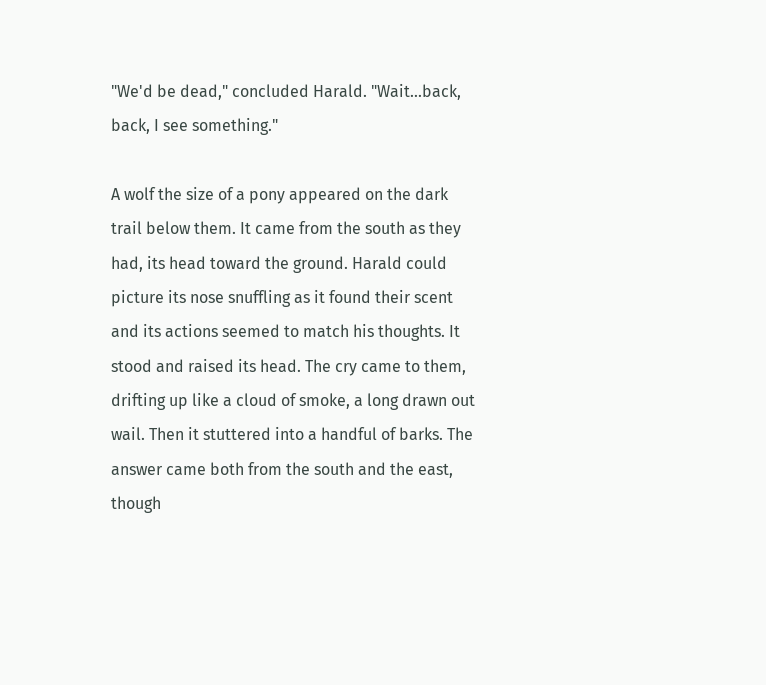"We'd be dead," concluded Harald. "Wait...back, back, I see something."

A wolf the size of a pony appeared on the dark trail below them. It came from the south as they had, its head toward the ground. Harald could picture its nose snuffling as it found their scent and its actions seemed to match his thoughts. It stood and raised its head. The cry came to them, drifting up like a cloud of smoke, a long drawn out wail. Then it stuttered into a handful of barks. The answer came both from the south and the east, though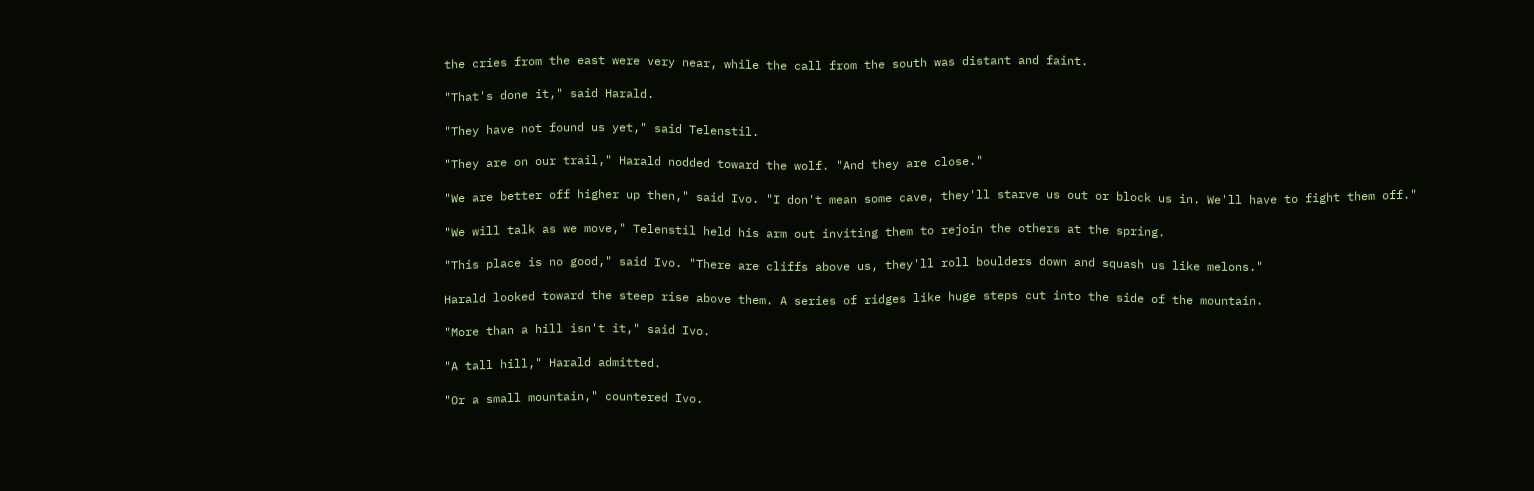the cries from the east were very near, while the call from the south was distant and faint.

"That's done it," said Harald.

"They have not found us yet," said Telenstil.

"They are on our trail," Harald nodded toward the wolf. "And they are close."

"We are better off higher up then," said Ivo. "I don't mean some cave, they'll starve us out or block us in. We'll have to fight them off."

"We will talk as we move," Telenstil held his arm out inviting them to rejoin the others at the spring.

"This place is no good," said Ivo. "There are cliffs above us, they'll roll boulders down and squash us like melons."

Harald looked toward the steep rise above them. A series of ridges like huge steps cut into the side of the mountain.

"More than a hill isn't it," said Ivo.

"A tall hill," Harald admitted.

"Or a small mountain," countered Ivo.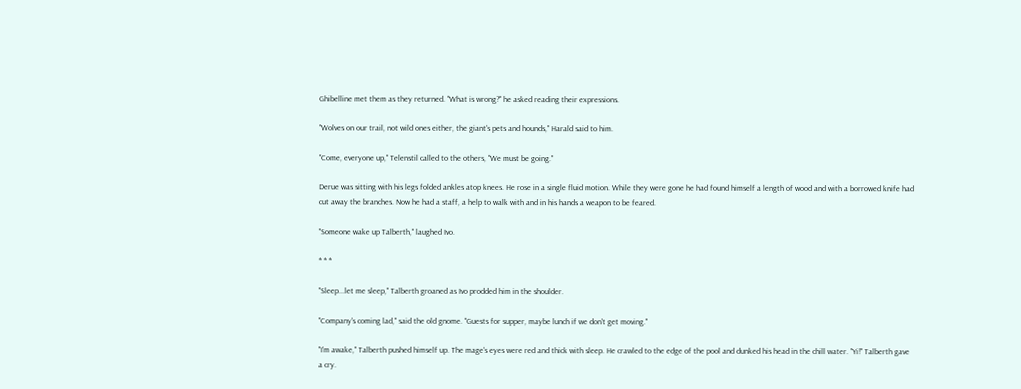Ghibelline met them as they returned. "What is wrong?" he asked reading their expressions.

"Wolves on our trail, not wild ones either, the giant's pets and hounds," Harald said to him.

"Come, everyone up," Telenstil called to the others, "We must be going."

Derue was sitting with his legs folded ankles atop knees. He rose in a single fluid motion. While they were gone he had found himself a length of wood and with a borrowed knife had cut away the branches. Now he had a staff, a help to walk with and in his hands a weapon to be feared.

"Someone wake up Talberth," laughed Ivo.

* * *

"Sleep...let me sleep," Talberth groaned as Ivo prodded him in the shoulder.

"Company's coming lad," said the old gnome. "Guests for supper, maybe lunch if we don't get moving."

"I'm awake," Talberth pushed himself up. The mage's eyes were red and thick with sleep. He crawled to the edge of the pool and dunked his head in the chill water. "Yi!" Talberth gave a cry.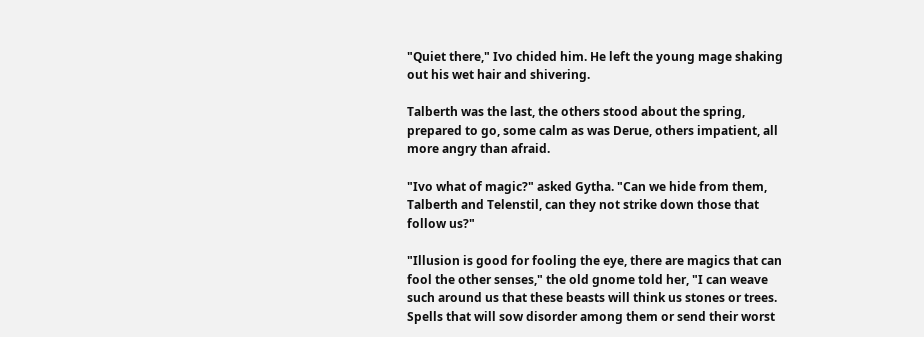"Quiet there," Ivo chided him. He left the young mage shaking out his wet hair and shivering.

Talberth was the last, the others stood about the spring, prepared to go, some calm as was Derue, others impatient, all more angry than afraid.

"Ivo what of magic?" asked Gytha. "Can we hide from them, Talberth and Telenstil, can they not strike down those that follow us?"

"Illusion is good for fooling the eye, there are magics that can fool the other senses," the old gnome told her, "I can weave such around us that these beasts will think us stones or trees. Spells that will sow disorder among them or send their worst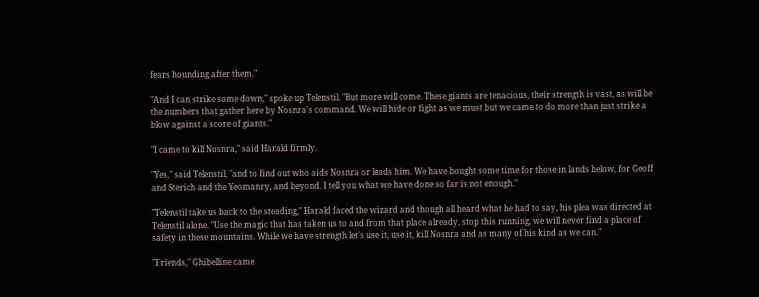fears hounding after them."

"And I can strike some down," spoke up Telenstil. "But more will come. These giants are tenacious, their strength is vast, as will be the numbers that gather here by Nosnra's command. We will hide or fight as we must but we came to do more than just strike a blow against a score of giants."

"I came to kill Nosnra," said Harald firmly.

"Yes," said Telenstil, "and to find out who aids Nosnra or leads him. We have bought some time for those in lands below, for Geoff and Sterich and the Yeomanry, and beyond. I tell you what we have done so far is not enough."

"Telenstil take us back to the steading," Harald faced the wizard and though all heard what he had to say, his plea was directed at Telenstil alone. "Use the magic that has taken us to and from that place already, stop this running, we will never find a place of safety in these mountains. While we have strength let's use it, use it, kill Nosnra and as many of his kind as we can."

"Friends," Ghibelline came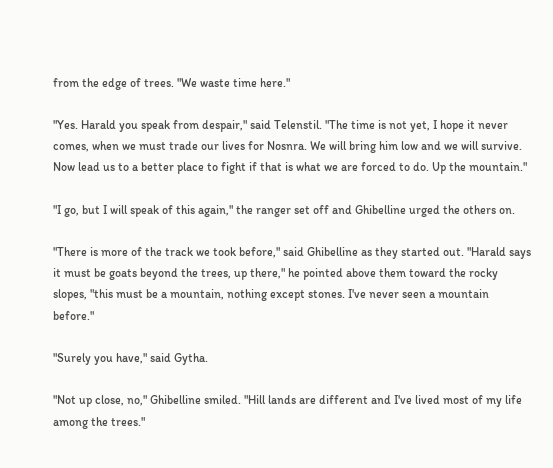from the edge of trees. "We waste time here."

"Yes. Harald you speak from despair," said Telenstil. "The time is not yet, I hope it never comes, when we must trade our lives for Nosnra. We will bring him low and we will survive. Now lead us to a better place to fight if that is what we are forced to do. Up the mountain."

"I go, but I will speak of this again," the ranger set off and Ghibelline urged the others on.

"There is more of the track we took before," said Ghibelline as they started out. "Harald says it must be goats beyond the trees, up there," he pointed above them toward the rocky slopes, "this must be a mountain, nothing except stones. I've never seen a mountain before."

"Surely you have," said Gytha.

"Not up close, no," Ghibelline smiled. "Hill lands are different and I've lived most of my life among the trees."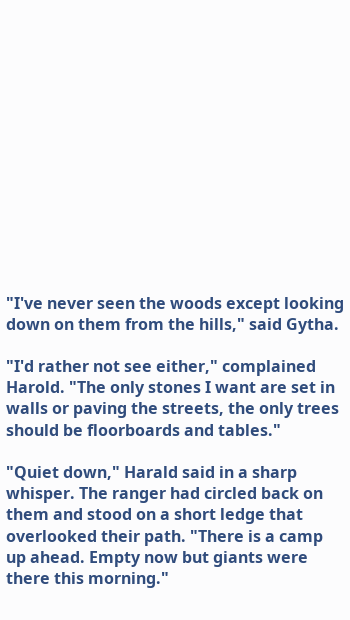"I've never seen the woods except looking down on them from the hills," said Gytha.

"I'd rather not see either," complained Harold. "The only stones I want are set in walls or paving the streets, the only trees should be floorboards and tables."

"Quiet down," Harald said in a sharp whisper. The ranger had circled back on them and stood on a short ledge that overlooked their path. "There is a camp up ahead. Empty now but giants were there this morning."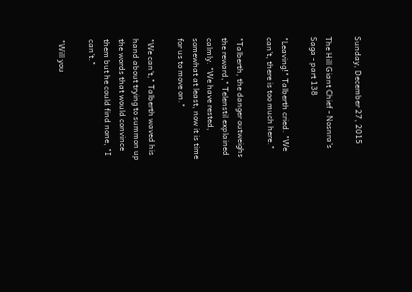Sunday, December 27, 2015

The Hill Giant Chief - Nosnra's Saga - part 138

"Leaving!" Talberth cried. "We can't, there is too much here."

"Talberth, the danger outweighs the reward," Telenstil explained calmly. "We have rested, somewhat at least, now it is time for us to move on."

"We can't," Talberth waved his hand about trying to summon up the words that would convince them but he could find none, "I can't."

"Will you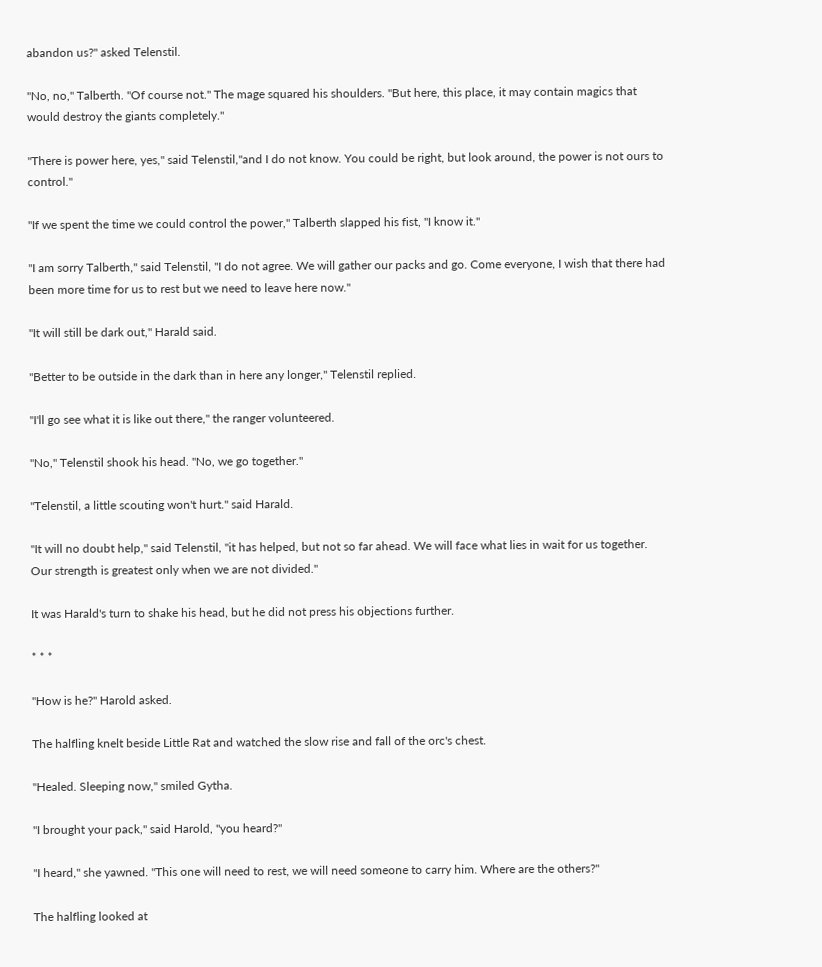abandon us?" asked Telenstil.

"No, no," Talberth. "Of course not." The mage squared his shoulders. "But here, this place, it may contain magics that would destroy the giants completely."

"There is power here, yes," said Telenstil,"and I do not know. You could be right, but look around, the power is not ours to control."

"If we spent the time we could control the power," Talberth slapped his fist, "I know it."

"I am sorry Talberth," said Telenstil, "I do not agree. We will gather our packs and go. Come everyone, I wish that there had been more time for us to rest but we need to leave here now."

"It will still be dark out," Harald said.

"Better to be outside in the dark than in here any longer," Telenstil replied.

"I'll go see what it is like out there," the ranger volunteered.

"No," Telenstil shook his head. "No, we go together."

"Telenstil, a little scouting won't hurt." said Harald.

"It will no doubt help," said Telenstil, "it has helped, but not so far ahead. We will face what lies in wait for us together. Our strength is greatest only when we are not divided."

It was Harald's turn to shake his head, but he did not press his objections further.

* * *

"How is he?" Harold asked.

The halfling knelt beside Little Rat and watched the slow rise and fall of the orc's chest.

"Healed. Sleeping now," smiled Gytha.

"I brought your pack," said Harold, "you heard?"

"I heard," she yawned. "This one will need to rest, we will need someone to carry him. Where are the others?"

The halfling looked at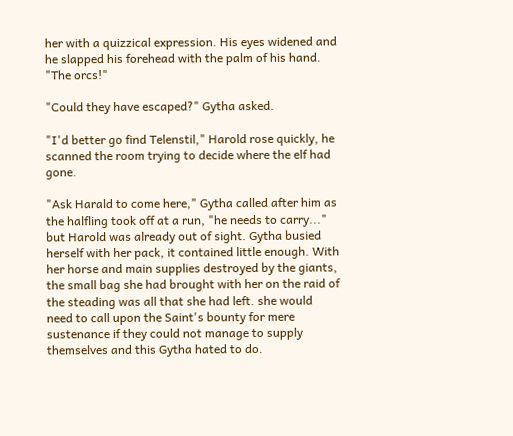her with a quizzical expression. His eyes widened and he slapped his forehead with the palm of his hand. "The orcs!"

"Could they have escaped?" Gytha asked.

"I'd better go find Telenstil," Harold rose quickly, he scanned the room trying to decide where the elf had gone.

"Ask Harald to come here," Gytha called after him as the halfling took off at a run, "he needs to carry..." but Harold was already out of sight. Gytha busied herself with her pack, it contained little enough. With her horse and main supplies destroyed by the giants, the small bag she had brought with her on the raid of the steading was all that she had left. she would need to call upon the Saint's bounty for mere sustenance if they could not manage to supply themselves and this Gytha hated to do.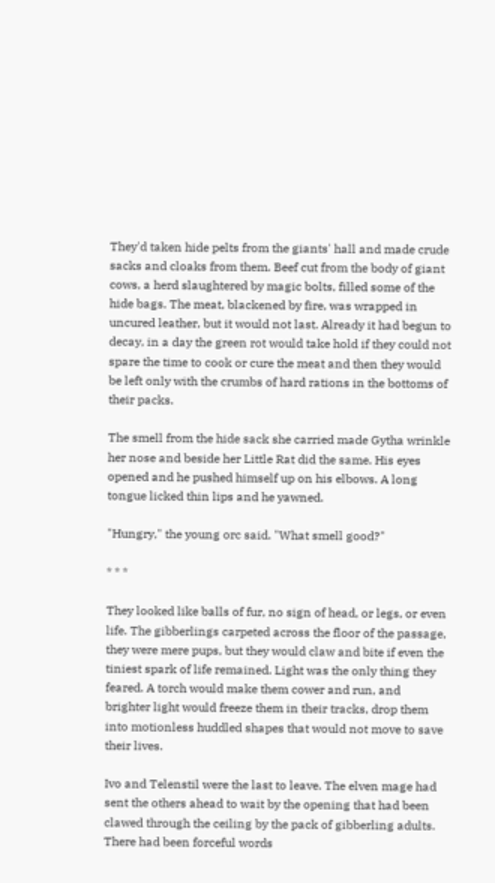They'd taken hide pelts from the giants' hall and made crude sacks and cloaks from them. Beef cut from the body of giant cows, a herd slaughtered by magic bolts, filled some of the hide bags. The meat, blackened by fire, was wrapped in uncured leather, but it would not last. Already it had begun to decay, in a day the green rot would take hold if they could not spare the time to cook or cure the meat and then they would be left only with the crumbs of hard rations in the bottoms of their packs.

The smell from the hide sack she carried made Gytha wrinkle her nose and beside her Little Rat did the same. His eyes opened and he pushed himself up on his elbows. A long tongue licked thin lips and he yawned.

"Hungry," the young orc said. "What smell good?"

* * *

They looked like balls of fur, no sign of head, or legs, or even life. The gibberlings carpeted across the floor of the passage, they were mere pups, but they would claw and bite if even the tiniest spark of life remained. Light was the only thing they feared. A torch would make them cower and run, and brighter light would freeze them in their tracks, drop them into motionless huddled shapes that would not move to save their lives.

Ivo and Telenstil were the last to leave. The elven mage had sent the others ahead to wait by the opening that had been clawed through the ceiling by the pack of gibberling adults. There had been forceful words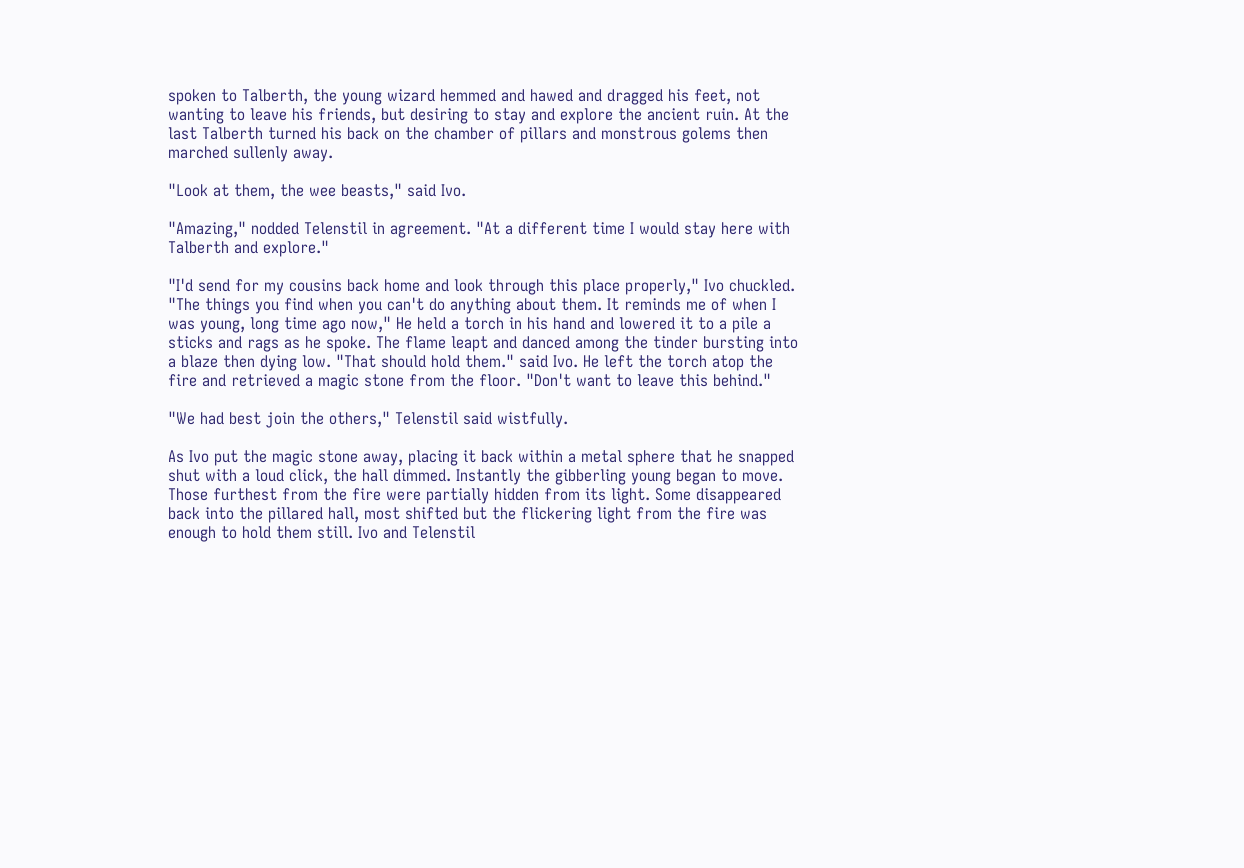spoken to Talberth, the young wizard hemmed and hawed and dragged his feet, not wanting to leave his friends, but desiring to stay and explore the ancient ruin. At the last Talberth turned his back on the chamber of pillars and monstrous golems then marched sullenly away.

"Look at them, the wee beasts," said Ivo.

"Amazing," nodded Telenstil in agreement. "At a different time I would stay here with Talberth and explore."

"I'd send for my cousins back home and look through this place properly," Ivo chuckled. "The things you find when you can't do anything about them. It reminds me of when I was young, long time ago now," He held a torch in his hand and lowered it to a pile a sticks and rags as he spoke. The flame leapt and danced among the tinder bursting into a blaze then dying low. "That should hold them." said Ivo. He left the torch atop the fire and retrieved a magic stone from the floor. "Don't want to leave this behind."

"We had best join the others," Telenstil said wistfully.

As Ivo put the magic stone away, placing it back within a metal sphere that he snapped shut with a loud click, the hall dimmed. Instantly the gibberling young began to move. Those furthest from the fire were partially hidden from its light. Some disappeared back into the pillared hall, most shifted but the flickering light from the fire was enough to hold them still. Ivo and Telenstil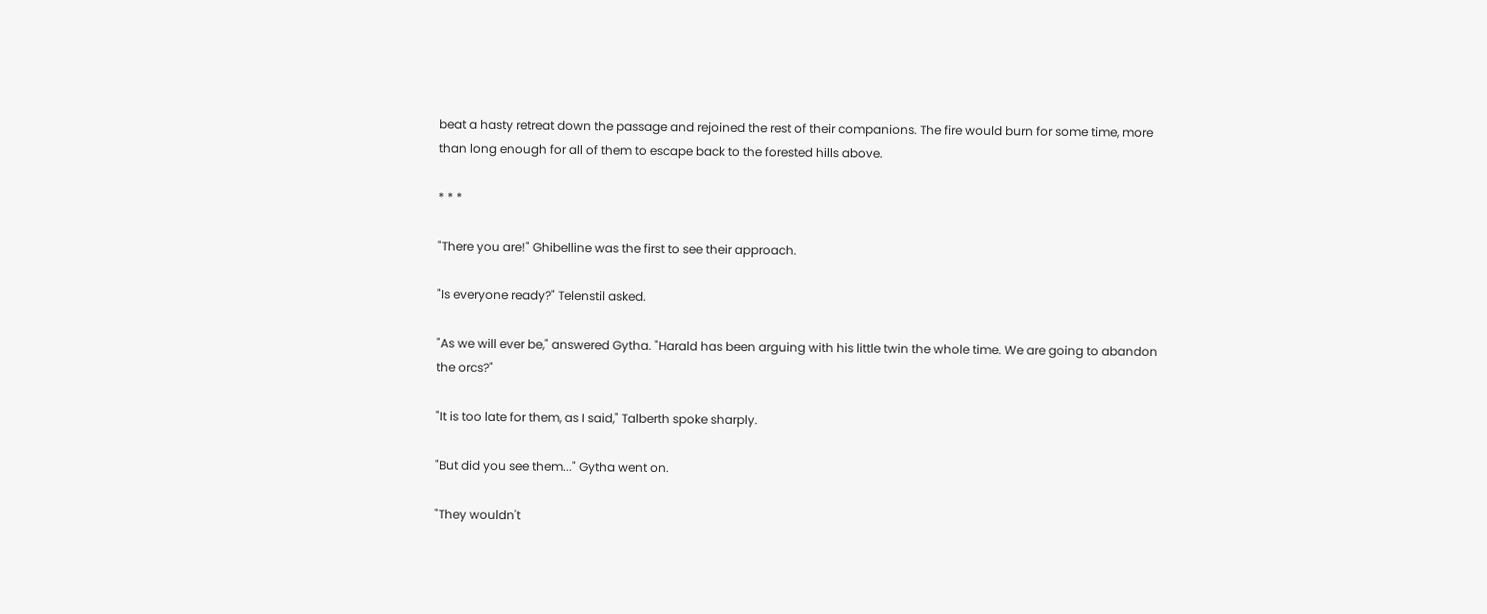beat a hasty retreat down the passage and rejoined the rest of their companions. The fire would burn for some time, more than long enough for all of them to escape back to the forested hills above.

* * *

"There you are!" Ghibelline was the first to see their approach.

"Is everyone ready?" Telenstil asked.

"As we will ever be," answered Gytha. "Harald has been arguing with his little twin the whole time. We are going to abandon the orcs?"

"It is too late for them, as I said," Talberth spoke sharply.

"But did you see them..." Gytha went on.

"They wouldn't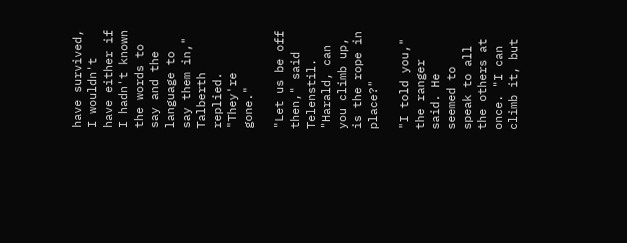have survived, I wouldn't have either if I hadn't known the words to say and the language to say them in," Talberth replied. "They're gone."

"Let us be off then," said Telenstil. "Harald, can you climb up, is the rope in place?"

"I told you," the ranger said. He seemed to speak to all the others at once. "I can climb it, but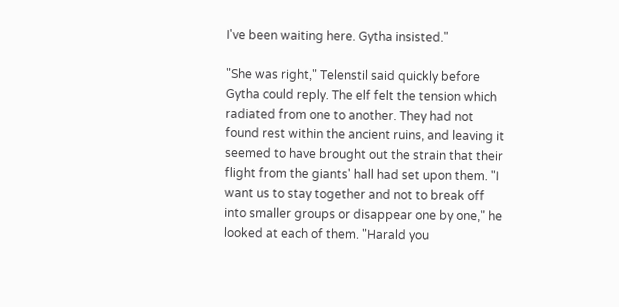I've been waiting here. Gytha insisted."

"She was right," Telenstil said quickly before Gytha could reply. The elf felt the tension which radiated from one to another. They had not found rest within the ancient ruins, and leaving it seemed to have brought out the strain that their flight from the giants' hall had set upon them. "I want us to stay together and not to break off into smaller groups or disappear one by one," he looked at each of them. "Harald you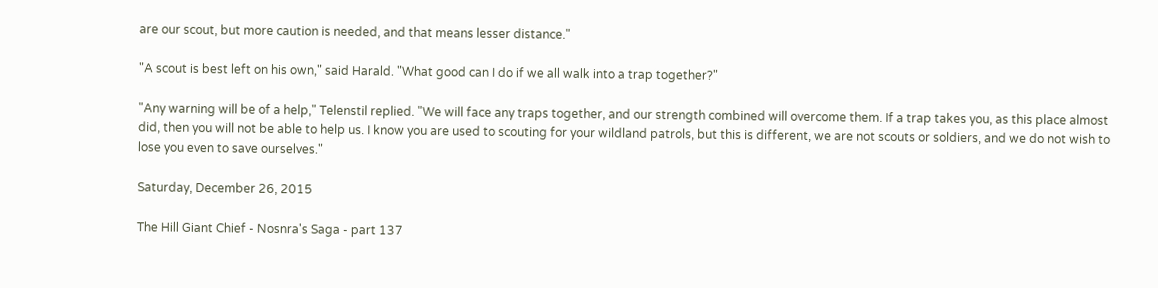are our scout, but more caution is needed, and that means lesser distance."

"A scout is best left on his own," said Harald. "What good can I do if we all walk into a trap together?"

"Any warning will be of a help," Telenstil replied. "We will face any traps together, and our strength combined will overcome them. If a trap takes you, as this place almost did, then you will not be able to help us. I know you are used to scouting for your wildland patrols, but this is different, we are not scouts or soldiers, and we do not wish to lose you even to save ourselves."

Saturday, December 26, 2015

The Hill Giant Chief - Nosnra's Saga - part 137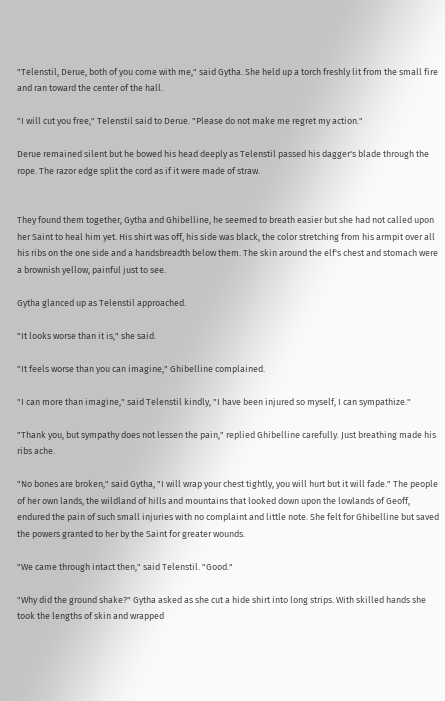"Telenstil, Derue, both of you come with me," said Gytha. She held up a torch freshly lit from the small fire and ran toward the center of the hall.

"I will cut you free," Telenstil said to Derue. "Please do not make me regret my action."

Derue remained silent but he bowed his head deeply as Telenstil passed his dagger's blade through the rope. The razor edge split the cord as if it were made of straw.


They found them together, Gytha and Ghibelline, he seemed to breath easier but she had not called upon her Saint to heal him yet. His shirt was off, his side was black, the color stretching from his armpit over all his ribs on the one side and a handsbreadth below them. The skin around the elf's chest and stomach were a brownish yellow, painful just to see.

Gytha glanced up as Telenstil approached.

"It looks worse than it is," she said.

"It feels worse than you can imagine," Ghibelline complained.

"I can more than imagine," said Telenstil kindly, "I have been injured so myself, I can sympathize."

"Thank you, but sympathy does not lessen the pain," replied Ghibelline carefully. Just breathing made his ribs ache.

"No bones are broken," said Gytha, "I will wrap your chest tightly, you will hurt but it will fade." The people of her own lands, the wildland of hills and mountains that looked down upon the lowlands of Geoff, endured the pain of such small injuries with no complaint and little note. She felt for Ghibelline but saved the powers granted to her by the Saint for greater wounds.

"We came through intact then," said Telenstil. "Good."

"Why did the ground shake?" Gytha asked as she cut a hide shirt into long strips. With skilled hands she took the lengths of skin and wrapped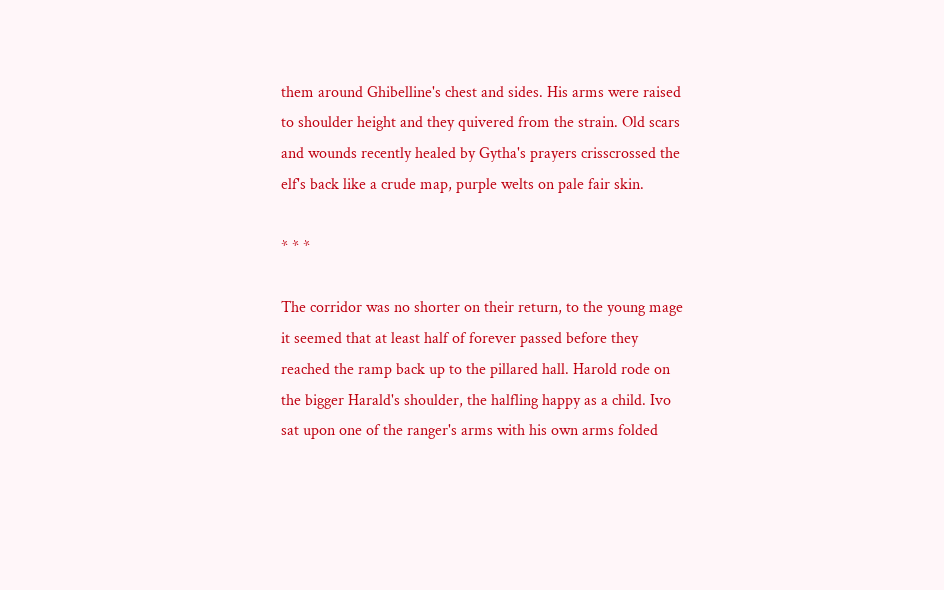them around Ghibelline's chest and sides. His arms were raised to shoulder height and they quivered from the strain. Old scars and wounds recently healed by Gytha's prayers crisscrossed the elf's back like a crude map, purple welts on pale fair skin.

* * *

The corridor was no shorter on their return, to the young mage it seemed that at least half of forever passed before they reached the ramp back up to the pillared hall. Harold rode on the bigger Harald's shoulder, the halfling happy as a child. Ivo sat upon one of the ranger's arms with his own arms folded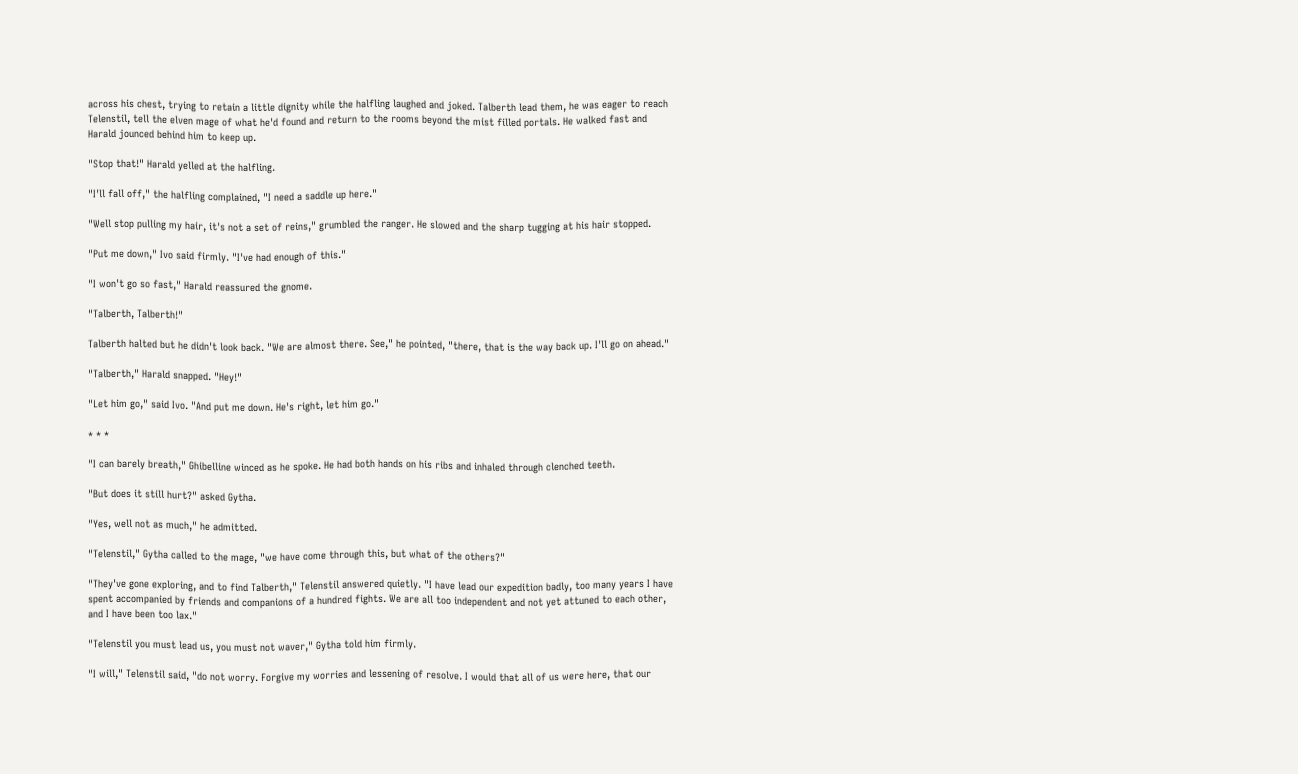across his chest, trying to retain a little dignity while the halfling laughed and joked. Talberth lead them, he was eager to reach Telenstil, tell the elven mage of what he'd found and return to the rooms beyond the mist filled portals. He walked fast and Harald jounced behind him to keep up.

"Stop that!" Harald yelled at the halfling.

"I'll fall off," the halfling complained, "I need a saddle up here."

"Well stop pulling my hair, it's not a set of reins," grumbled the ranger. He slowed and the sharp tugging at his hair stopped.

"Put me down," Ivo said firmly. "I've had enough of this."

"I won't go so fast," Harald reassured the gnome.

"Talberth, Talberth!"

Talberth halted but he didn't look back. "We are almost there. See," he pointed, "there, that is the way back up. I'll go on ahead."

"Talberth," Harald snapped. "Hey!"

"Let him go," said Ivo. "And put me down. He's right, let him go."

* * *

"I can barely breath," Ghibelline winced as he spoke. He had both hands on his ribs and inhaled through clenched teeth.

"But does it still hurt?" asked Gytha.

"Yes, well not as much," he admitted.

"Telenstil," Gytha called to the mage, "we have come through this, but what of the others?"

"They've gone exploring, and to find Talberth," Telenstil answered quietly. "I have lead our expedition badly, too many years I have spent accompanied by friends and companions of a hundred fights. We are all too independent and not yet attuned to each other, and I have been too lax."

"Telenstil you must lead us, you must not waver," Gytha told him firmly.

"I will," Telenstil said, "do not worry. Forgive my worries and lessening of resolve. I would that all of us were here, that our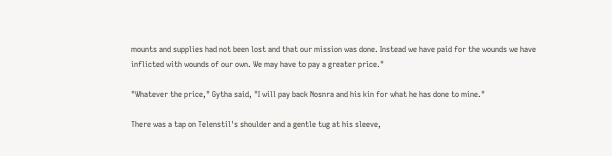mounts and supplies had not been lost and that our mission was done. Instead we have paid for the wounds we have inflicted with wounds of our own. We may have to pay a greater price."

"Whatever the price," Gytha said, "I will pay back Nosnra and his kin for what he has done to mine."

There was a tap on Telenstil's shoulder and a gentle tug at his sleeve,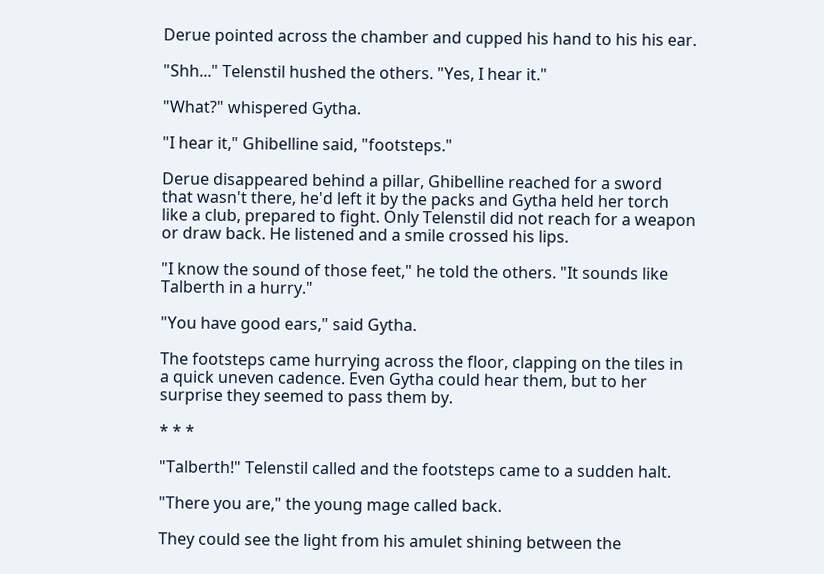Derue pointed across the chamber and cupped his hand to his his ear.

"Shh..." Telenstil hushed the others. "Yes, I hear it."

"What?" whispered Gytha.

"I hear it," Ghibelline said, "footsteps."

Derue disappeared behind a pillar, Ghibelline reached for a sword that wasn't there, he'd left it by the packs and Gytha held her torch like a club, prepared to fight. Only Telenstil did not reach for a weapon or draw back. He listened and a smile crossed his lips.

"I know the sound of those feet," he told the others. "It sounds like Talberth in a hurry."

"You have good ears," said Gytha.

The footsteps came hurrying across the floor, clapping on the tiles in a quick uneven cadence. Even Gytha could hear them, but to her surprise they seemed to pass them by.

* * *

"Talberth!" Telenstil called and the footsteps came to a sudden halt.

"There you are," the young mage called back.

They could see the light from his amulet shining between the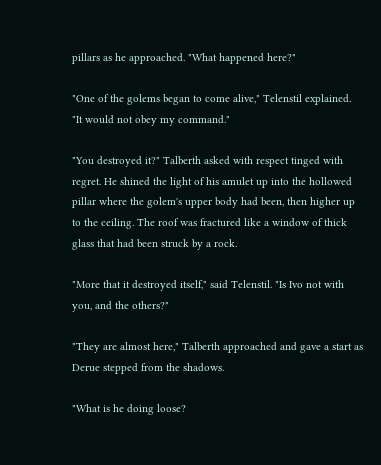pillars as he approached. "What happened here?"

"One of the golems began to come alive," Telenstil explained. "It would not obey my command."

"You destroyed it?" Talberth asked with respect tinged with regret. He shined the light of his amulet up into the hollowed pillar where the golem's upper body had been, then higher up to the ceiling. The roof was fractured like a window of thick glass that had been struck by a rock.

"More that it destroyed itself," said Telenstil. "Is Ivo not with you, and the others?"

"They are almost here," Talberth approached and gave a start as Derue stepped from the shadows.

"What is he doing loose?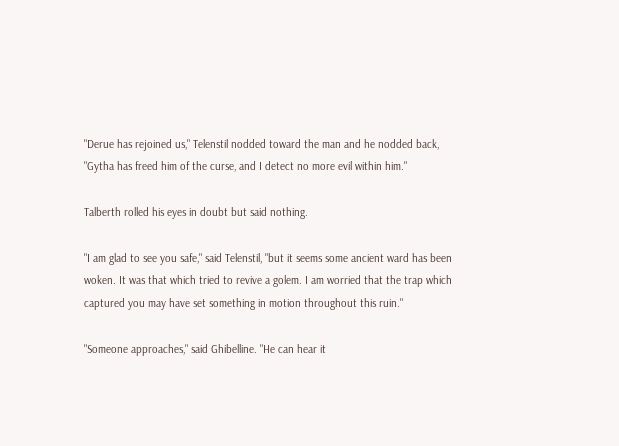"Derue has rejoined us," Telenstil nodded toward the man and he nodded back, "Gytha has freed him of the curse, and I detect no more evil within him."

Talberth rolled his eyes in doubt but said nothing.

"I am glad to see you safe," said Telenstil, "but it seems some ancient ward has been woken. It was that which tried to revive a golem. I am worried that the trap which captured you may have set something in motion throughout this ruin."

"Someone approaches," said Ghibelline. "He can hear it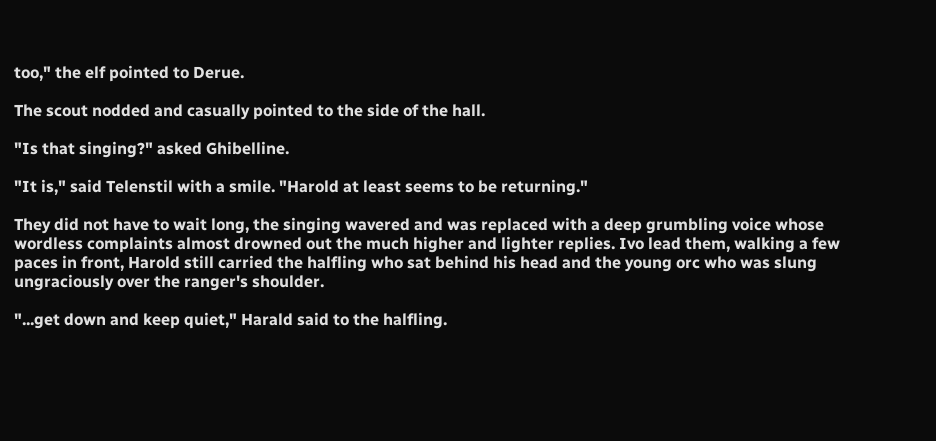too," the elf pointed to Derue.

The scout nodded and casually pointed to the side of the hall.

"Is that singing?" asked Ghibelline.

"It is," said Telenstil with a smile. "Harold at least seems to be returning."

They did not have to wait long, the singing wavered and was replaced with a deep grumbling voice whose wordless complaints almost drowned out the much higher and lighter replies. Ivo lead them, walking a few paces in front, Harold still carried the halfling who sat behind his head and the young orc who was slung ungraciously over the ranger's shoulder.

"...get down and keep quiet," Harald said to the halfling.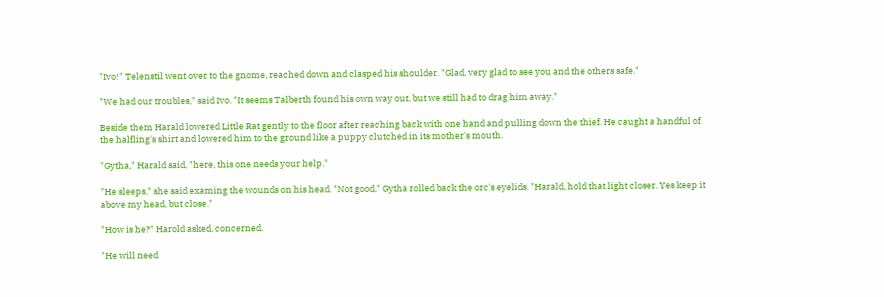"Ivo!" Telenstil went over to the gnome, reached down and clasped his shoulder. "Glad, very glad to see you and the others safe."

"We had our troubles," said Ivo. "It seems Talberth found his own way out, but we still had to drag him away."

Beside them Harald lowered Little Rat gently to the floor after reaching back with one hand and pulling down the thief. He caught a handful of the halfling's shirt and lowered him to the ground like a puppy clutched in its mother's mouth.

"Gytha," Harald said, "here, this one needs your help."

"He sleeps," she said examing the wounds on his head. "Not good," Gytha rolled back the orc's eyelids. "Harald, hold that light closer. Yes keep it above my head, but close."

"How is he?" Harold asked, concerned.

"He will need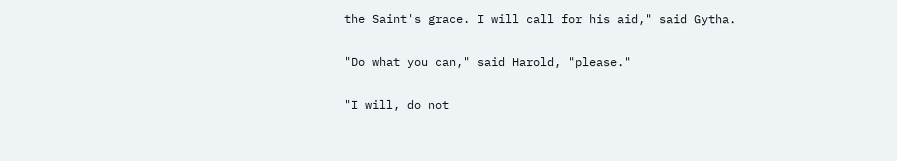the Saint's grace. I will call for his aid," said Gytha.

"Do what you can," said Harold, "please."

"I will, do not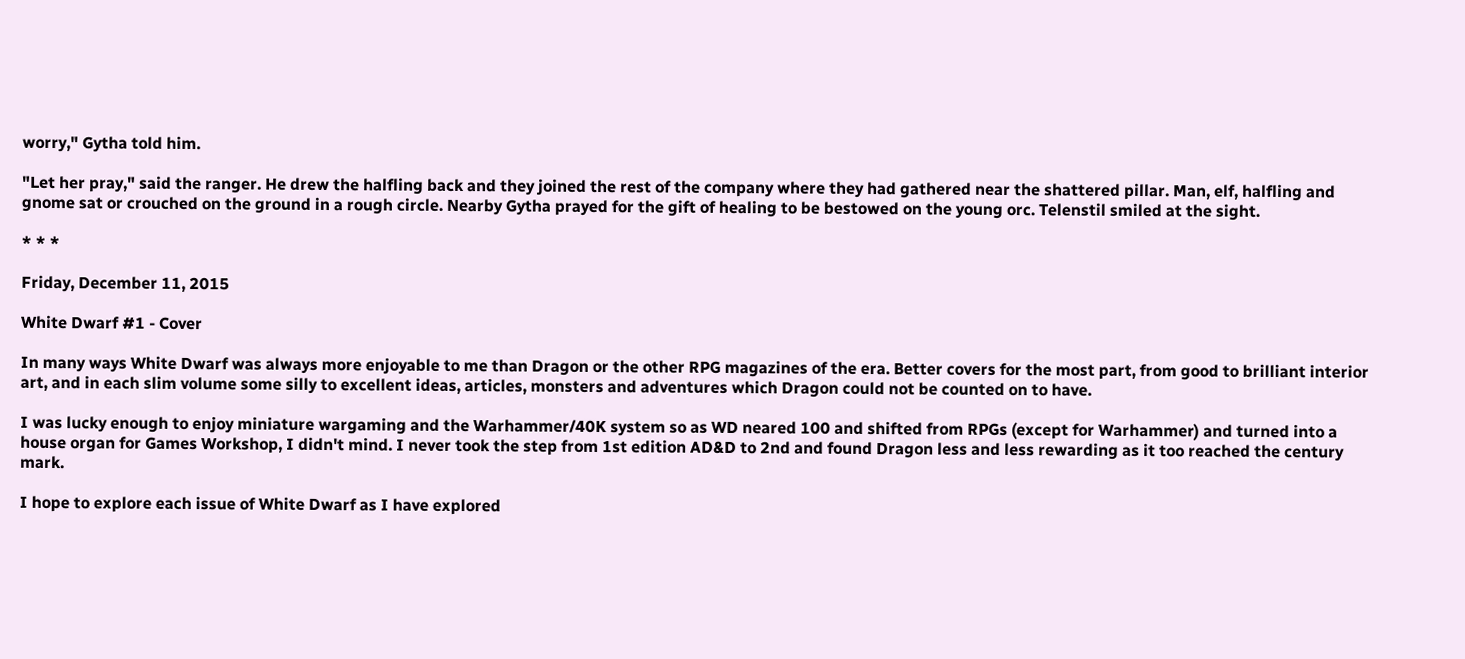worry," Gytha told him.

"Let her pray," said the ranger. He drew the halfling back and they joined the rest of the company where they had gathered near the shattered pillar. Man, elf, halfling and gnome sat or crouched on the ground in a rough circle. Nearby Gytha prayed for the gift of healing to be bestowed on the young orc. Telenstil smiled at the sight.

* * *

Friday, December 11, 2015

White Dwarf #1 - Cover

In many ways White Dwarf was always more enjoyable to me than Dragon or the other RPG magazines of the era. Better covers for the most part, from good to brilliant interior art, and in each slim volume some silly to excellent ideas, articles, monsters and adventures which Dragon could not be counted on to have.

I was lucky enough to enjoy miniature wargaming and the Warhammer/40K system so as WD neared 100 and shifted from RPGs (except for Warhammer) and turned into a house organ for Games Workshop, I didn't mind. I never took the step from 1st edition AD&D to 2nd and found Dragon less and less rewarding as it too reached the century mark.

I hope to explore each issue of White Dwarf as I have explored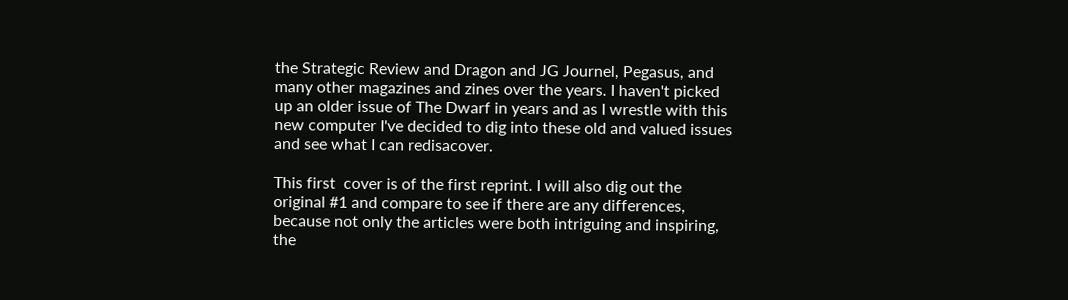the Strategic Review and Dragon and JG Journel, Pegasus, and many other magazines and zines over the years. I haven't picked up an older issue of The Dwarf in years and as I wrestle with this new computer I've decided to dig into these old and valued issues and see what I can redisacover.

This first  cover is of the first reprint. I will also dig out the original #1 and compare to see if there are any differences, because not only the articles were both intriguing and inspiring, the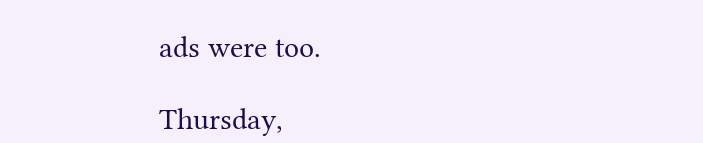ads were too.

Thursday,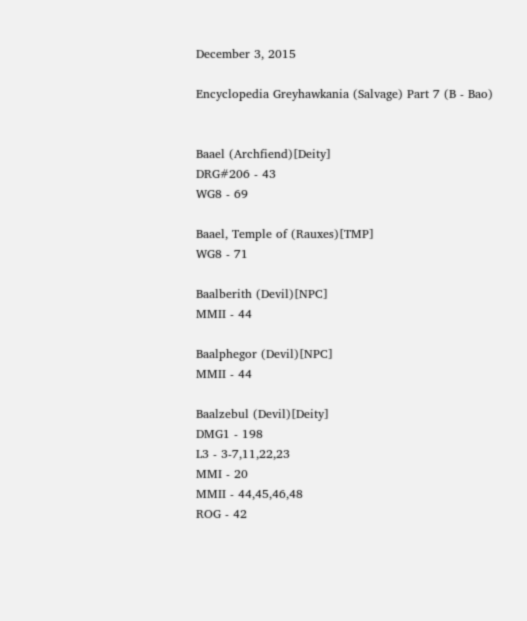December 3, 2015

Encyclopedia Greyhawkania (Salvage) Part 7 (B - Bao)


Baael (Archfiend)[Deity]
DRG#206 - 43
WG8 - 69

Baael, Temple of (Rauxes)[TMP]
WG8 - 71

Baalberith (Devil)[NPC]
MMII - 44

Baalphegor (Devil)[NPC]
MMII - 44

Baalzebul (Devil)[Deity]
DMG1 - 198
L3 - 3-7,11,22,23
MMI - 20
MMII - 44,45,46,48
ROG - 42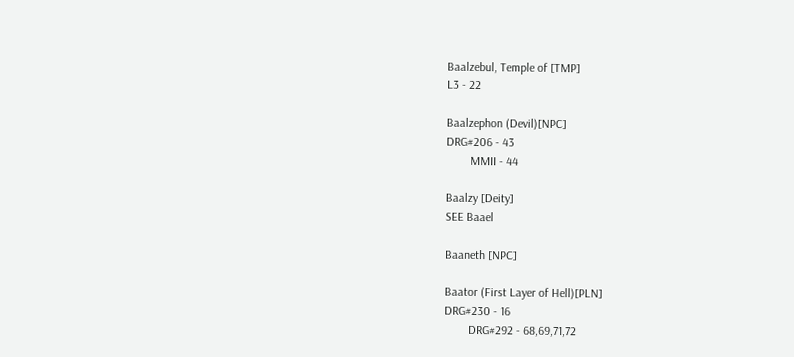Baalzebul, Temple of [TMP]
L3 - 22

Baalzephon (Devil)[NPC]
DRG#206 - 43
        MMII - 44

Baalzy [Deity]
SEE Baael

Baaneth [NPC]

Baator (First Layer of Hell)[PLN]
DRG#230 - 16
        DRG#292 - 68,69,71,72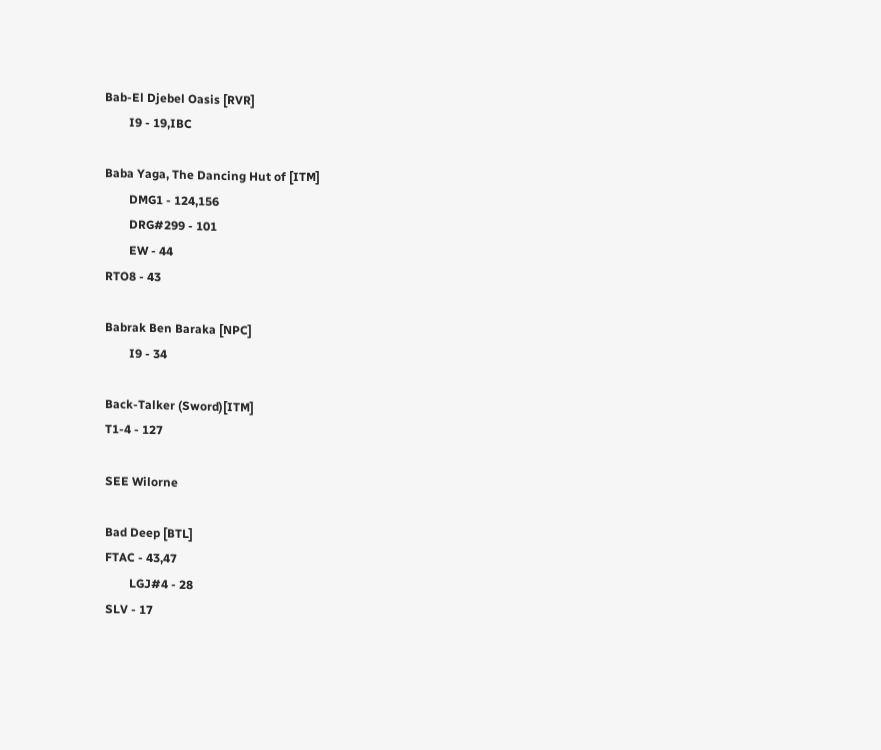Bab-El Djebel Oasis [RVR]
        I9 - 19,IBC

Baba Yaga, The Dancing Hut of [ITM]
        DMG1 - 124,156
        DRG#299 - 101
        EW - 44
RTO8 - 43

Babrak Ben Baraka [NPC]
        I9 - 34

Back-Talker (Sword)[ITM]
T1-4 - 127

SEE Wilorne

Bad Deep [BTL]
FTAC - 43,47
        LGJ#4 - 28
SLV - 17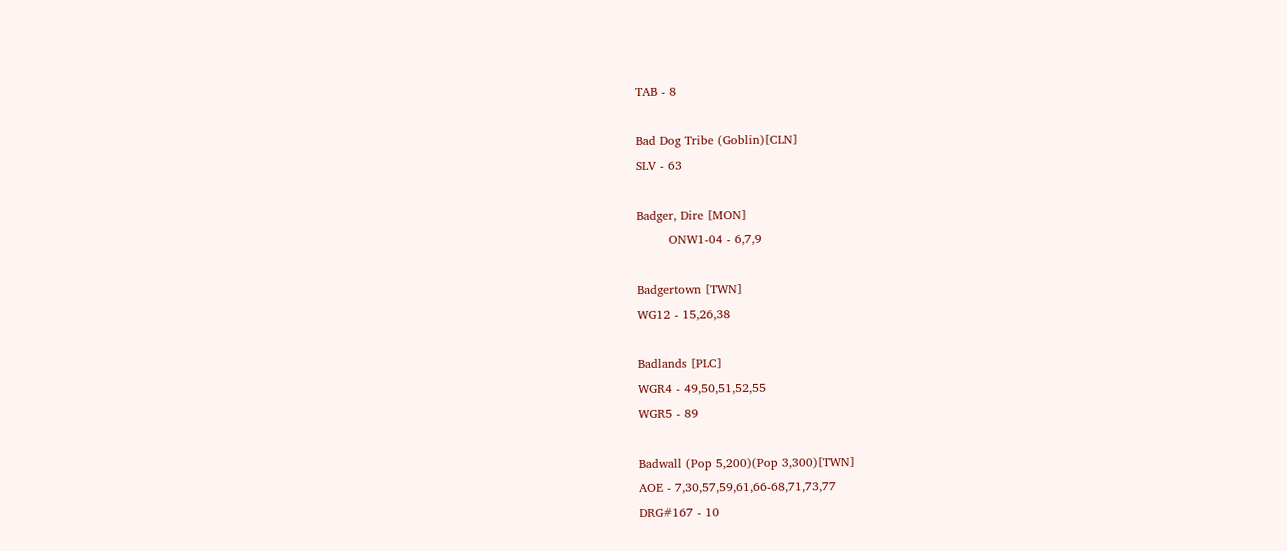TAB - 8

Bad Dog Tribe (Goblin)[CLN]
SLV - 63

Badger, Dire [MON]
        ONW1-04 - 6,7,9

Badgertown [TWN]
WG12 - 15,26,38

Badlands [PLC]
WGR4 - 49,50,51,52,55
WGR5 - 89

Badwall (Pop 5,200)(Pop 3,300)[TWN]
AOE - 7,30,57,59,61,66-68,71,73,77
DRG#167 - 10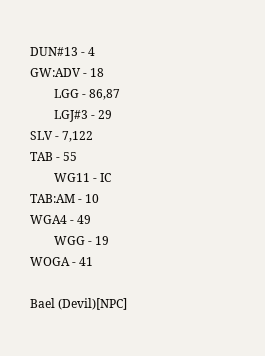DUN#13 - 4
GW:ADV - 18
        LGG - 86,87
        LGJ#3 - 29
SLV - 7,122
TAB - 55
        WG11 - IC
TAB:AM - 10
WGA4 - 49
        WGG - 19
WOGA - 41

Bael (Devil)[NPC]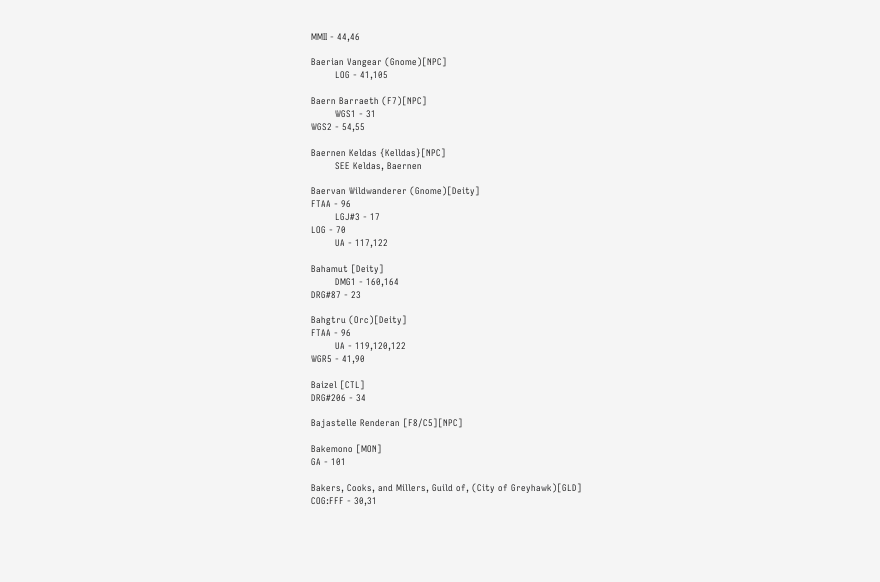MMII - 44,46

Baerian Vangear (Gnome)[NPC]
        LOG - 41,105

Baern Barraeth (F7)[NPC]
        WGS1 - 31
WGS2 - 54,55

Baernen Keldas {Kelldas}[NPC]
        SEE Keldas, Baernen

Baervan Wildwanderer (Gnome)[Deity]
FTAA - 96
        LGJ#3 - 17
LOG - 70
        UA - 117,122

Bahamut [Deity]
        DMG1 - 160,164
DRG#87 - 23

Bahgtru (Orc)[Deity]
FTAA - 96
        UA - 119,120,122
WGR5 - 41,90

Baizel [CTL]
DRG#206 - 34

Bajastelle Renderan [F8/C5][NPC]

Bakemono [MON]
GA - 101

Bakers, Cooks, and Millers, Guild of, (City of Greyhawk)[GLD]
COG:FFF - 30,31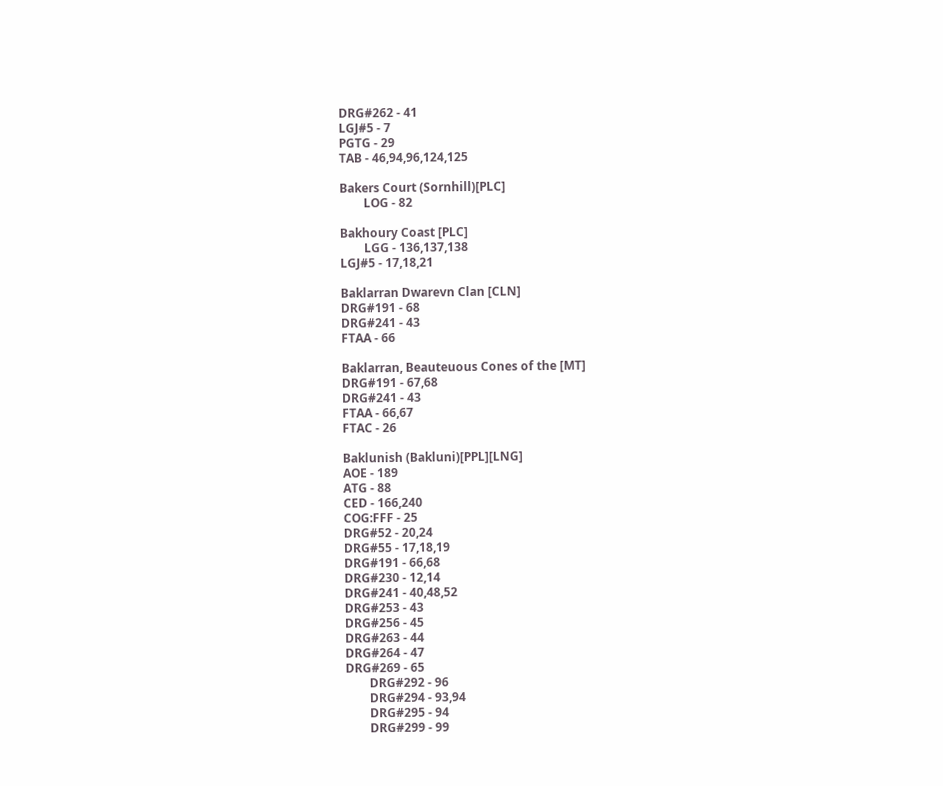DRG#262 - 41
LGJ#5 - 7
PGTG - 29
TAB - 46,94,96,124,125

Bakers Court (Sornhill)[PLC]
        LOG - 82

Bakhoury Coast [PLC]
        LGG - 136,137,138
LGJ#5 - 17,18,21

Baklarran Dwarevn Clan [CLN]
DRG#191 - 68
DRG#241 - 43
FTAA - 66

Baklarran, Beauteuous Cones of the [MT]
DRG#191 - 67,68
DRG#241 - 43
FTAA - 66,67
FTAC - 26

Baklunish (Bakluni)[PPL][LNG]
AOE - 189
ATG - 88
CED - 166,240
COG:FFF - 25
DRG#52 - 20,24
DRG#55 - 17,18,19
DRG#191 - 66,68
DRG#230 - 12,14
DRG#241 - 40,48,52
DRG#253 - 43
DRG#256 - 45
DRG#263 - 44
DRG#264 - 47
DRG#269 - 65
        DRG#292 - 96
        DRG#294 - 93,94
        DRG#295 - 94
        DRG#299 - 99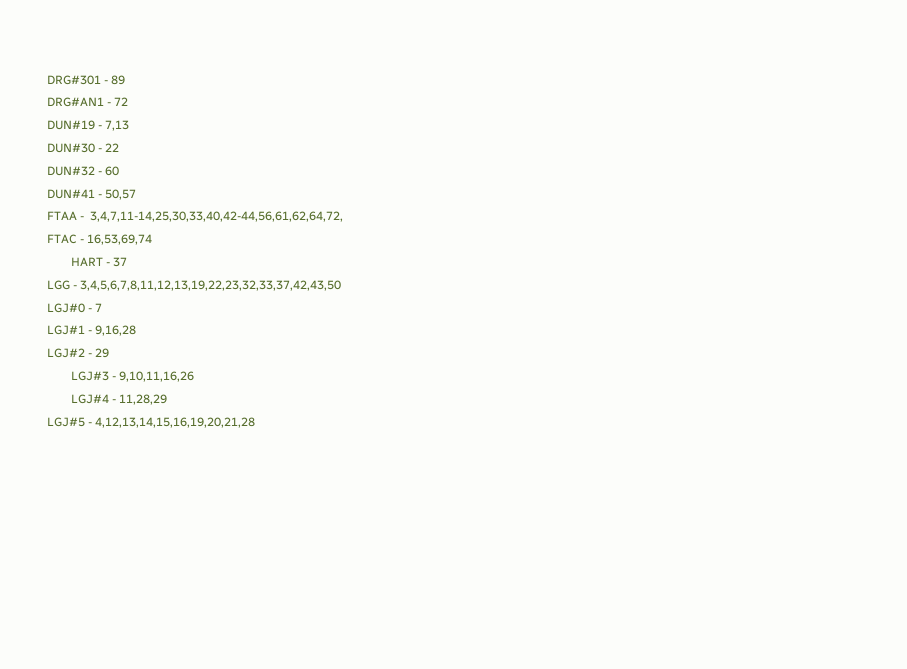DRG#301 - 89
DRG#AN1 - 72
DUN#19 - 7,13
DUN#30 - 22
DUN#32 - 60
DUN#41 - 50,57
FTAA -  3,4,7,11-14,25,30,33,40,42-44,56,61,62,64,72,
FTAC - 16,53,69,74
        HART - 37
LGG - 3,4,5,6,7,8,11,12,13,19,22,23,32,33,37,42,43,50
LGJ#0 - 7
LGJ#1 - 9,16,28
LGJ#2 - 29
        LGJ#3 - 9,10,11,16,26
        LGJ#4 - 11,28,29
LGJ#5 - 4,12,13,14,15,16,19,20,21,28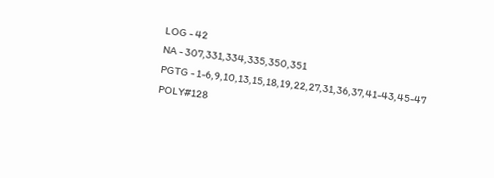LOG - 42
NA - 307,331,334,335,350,351
PGTG - 1-6,9,10,13,15,18,19,22,27,31,36,37,41-43,45-47
POLY#128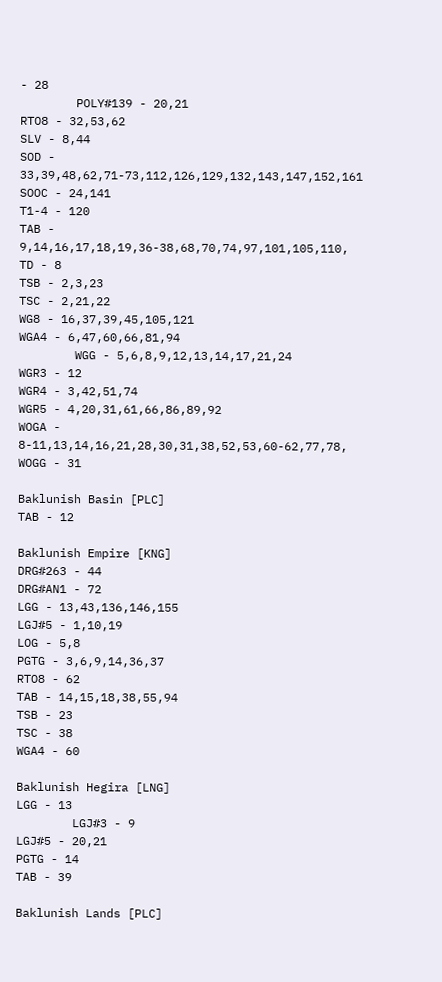- 28
        POLY#139 - 20,21
RTO8 - 32,53,62
SLV - 8,44
SOD - 33,39,48,62,71-73,112,126,129,132,143,147,152,161
SOOC - 24,141
T1-4 - 120
TAB - 9,14,16,17,18,19,36-38,68,70,74,97,101,105,110,
TD - 8
TSB - 2,3,23
TSC - 2,21,22
WG8 - 16,37,39,45,105,121
WGA4 - 6,47,60,66,81,94
        WGG - 5,6,8,9,12,13,14,17,21,24
WGR3 - 12
WGR4 - 3,42,51,74
WGR5 - 4,20,31,61,66,86,89,92
WOGA - 8-11,13,14,16,21,28,30,31,38,52,53,60-62,77,78,
WOGG - 31

Baklunish Basin [PLC]
TAB - 12

Baklunish Empire [KNG]
DRG#263 - 44
DRG#AN1 - 72
LGG - 13,43,136,146,155
LGJ#5 - 1,10,19
LOG - 5,8
PGTG - 3,6,9,14,36,37
RTO8 - 62
TAB - 14,15,18,38,55,94
TSB - 23
TSC - 38
WGA4 - 60

Baklunish Hegira [LNG]
LGG - 13
        LGJ#3 - 9
LGJ#5 - 20,21
PGTG - 14
TAB - 39

Baklunish Lands [PLC]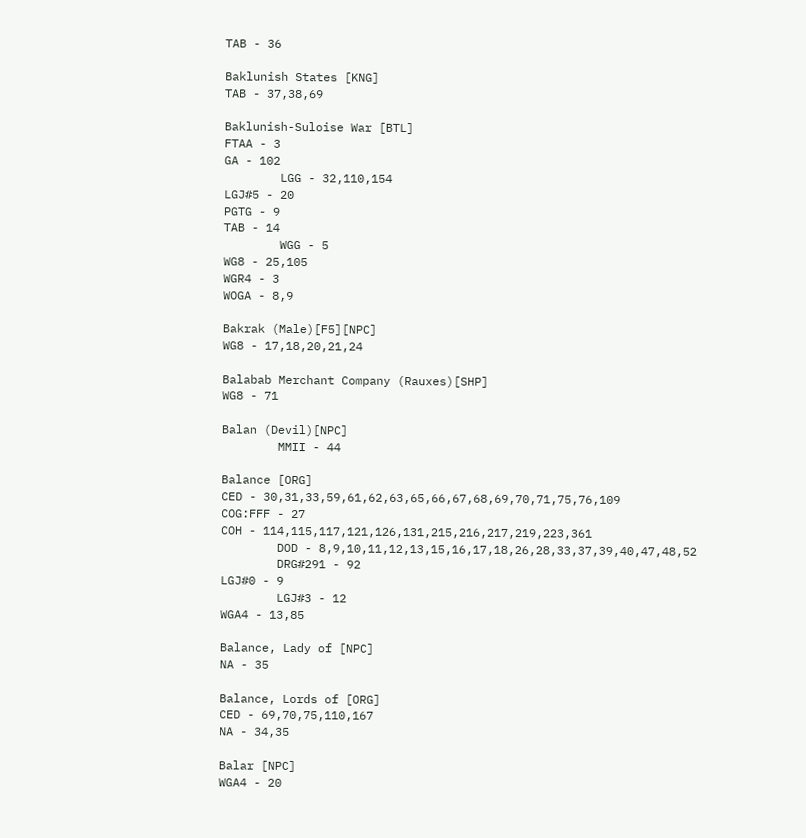TAB - 36

Baklunish States [KNG]
TAB - 37,38,69

Baklunish-Suloise War [BTL]
FTAA - 3
GA - 102
        LGG - 32,110,154
LGJ#5 - 20
PGTG - 9
TAB - 14
        WGG - 5
WG8 - 25,105
WGR4 - 3
WOGA - 8,9

Bakrak (Male)[F5][NPC]
WG8 - 17,18,20,21,24

Balabab Merchant Company (Rauxes)[SHP]
WG8 - 71

Balan (Devil)[NPC]
        MMII - 44

Balance [ORG]
CED - 30,31,33,59,61,62,63,65,66,67,68,69,70,71,75,76,109
COG:FFF - 27
COH - 114,115,117,121,126,131,215,216,217,219,223,361
        DOD - 8,9,10,11,12,13,15,16,17,18,26,28,33,37,39,40,47,48,52
        DRG#291 - 92
LGJ#0 - 9
        LGJ#3 - 12
WGA4 - 13,85

Balance, Lady of [NPC]
NA - 35

Balance, Lords of [ORG]
CED - 69,70,75,110,167
NA - 34,35

Balar [NPC]
WGA4 - 20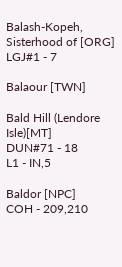Balash-Kopeh, Sisterhood of [ORG]
LGJ#1 - 7

Balaour [TWN]

Bald Hill (Lendore Isle)[MT]
DUN#71 - 18
L1 - IN,5

Baldor [NPC]
COH - 209,210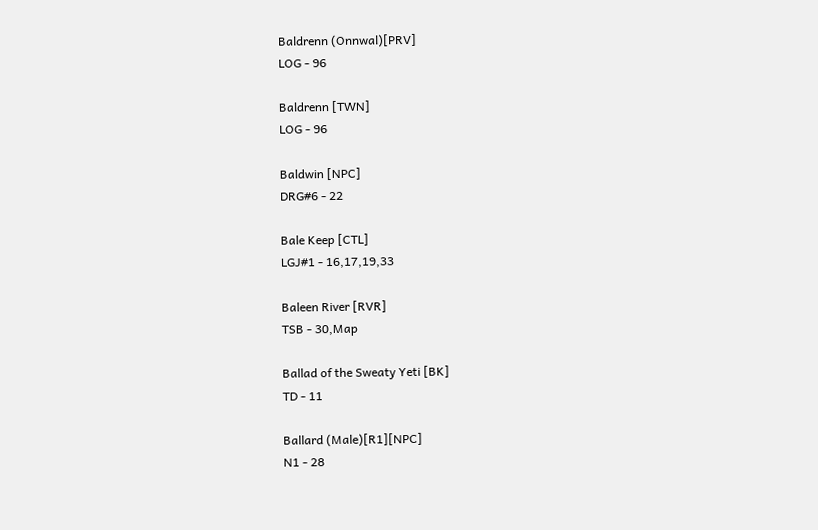Baldrenn (Onnwal)[PRV]
LOG - 96

Baldrenn [TWN]
LOG - 96

Baldwin [NPC]
DRG#6 - 22

Bale Keep [CTL]
LGJ#1 - 16,17,19,33

Baleen River [RVR]
TSB - 30,Map

Ballad of the Sweaty Yeti [BK]
TD - 11

Ballard (Male)[R1][NPC]
N1 - 28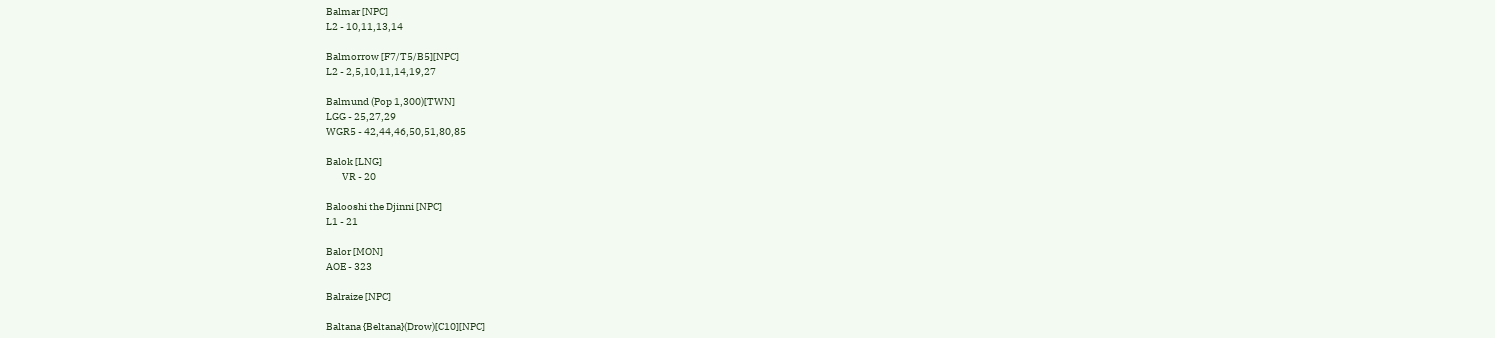Balmar [NPC]
L2 - 10,11,13,14

Balmorrow [F7/T5/B5][NPC]
L2 - 2,5,10,11,14,19,27

Balmund (Pop 1,300)[TWN]
LGG - 25,27,29
WGR5 - 42,44,46,50,51,80,85

Balok [LNG]
        VR - 20

Balooshi the Djinni [NPC]
L1 - 21

Balor [MON]
AOE - 323

Balraize [NPC]

Baltana {Beltana}(Drow)[C10][NPC]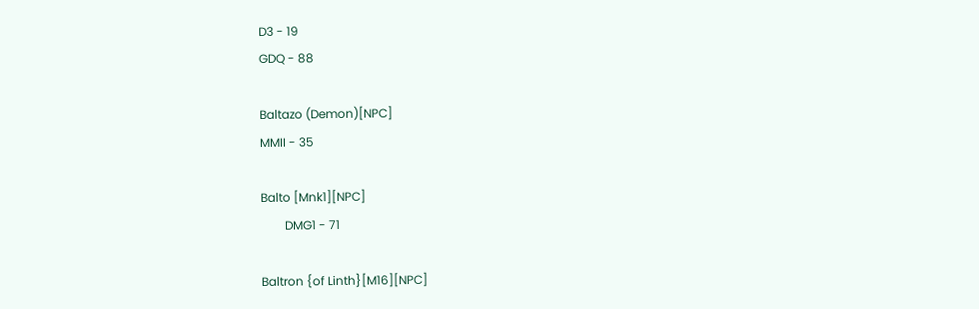D3 - 19
GDQ - 88

Baltazo (Demon)[NPC]
MMII - 35

Balto [Mnk1][NPC]
        DMG1 - 71

Baltron {of Linth}[M16][NPC]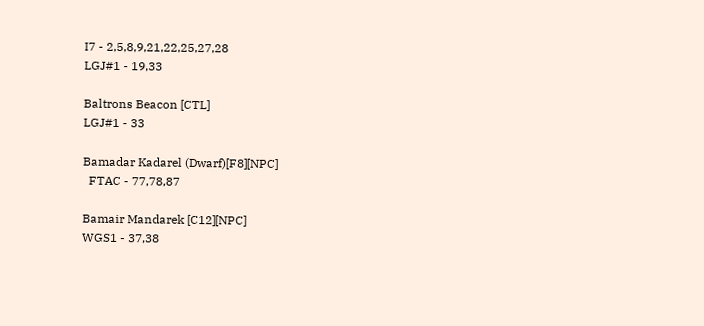I7 - 2,5,8,9,21,22,25,27,28
LGJ#1 - 19,33

Baltrons Beacon [CTL]
LGJ#1 - 33

Bamadar Kadarel (Dwarf)[F8][NPC]
  FTAC - 77,78,87

Bamair Mandarek [C12][NPC]
WGS1 - 37,38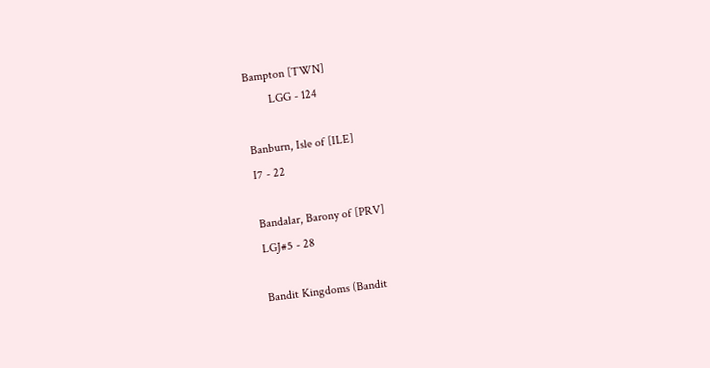Bampton [TWN]
        LGG - 124

Banburn, Isle of [ILE]
I7 - 22

Bandalar, Barony of [PRV]
LGJ#5 - 28

Bandit Kingdoms (Bandit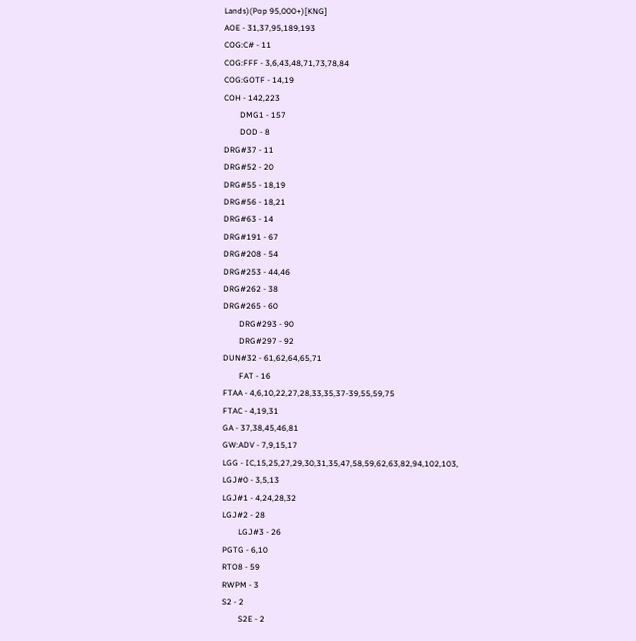Lands)(Pop 95,000+)[KNG]
AOE - 31,37,95,189,193
COG:C# - 11
COG:FFF - 3,6,43,48,71,73,78,84
COG:GOTF - 14,19
COH - 142,223
        DMG1 - 157
        DOD - 8
DRG#37 - 11
DRG#52 - 20
DRG#55 - 18,19
DRG#56 - 18,21
DRG#63 - 14
DRG#191 - 67
DRG#208 - 54
DRG#253 - 44,46
DRG#262 - 38
DRG#265 - 60
        DRG#293 - 90
        DRG#297 - 92
DUN#32 - 61,62,64,65,71
        FAT - 16
FTAA - 4,6,10,22,27,28,33,35,37-39,55,59,75
FTAC - 4,19,31
GA - 37,38,45,46,81
GW:ADV - 7,9,15,17
LGG - IC,15,25,27,29,30,31,35,47,58,59,62,63,82,94,102,103,
LGJ#0 - 3,5,13
LGJ#1 - 4,24,28,32
LGJ#2 - 28
        LGJ#3 - 26
PGTG - 6,10
RTO8 - 59
RWPM - 3
S2 - 2
        S2E - 2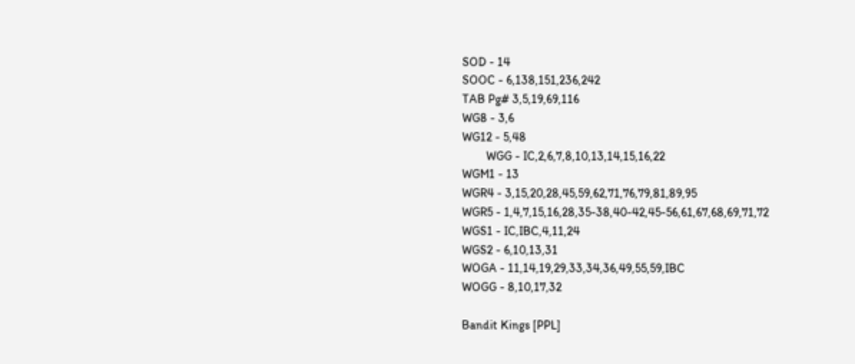SOD - 14
SOOC - 6,138,151,236,242
TAB Pg# 3,5,19,69,116
WG8 - 3,6
WG12 - 5,48
        WGG - IC,2,6,7,8,10,13,14,15,16,22
WGM1 - 13
WGR4 - 3,15,20,28,45,59,62,71,76,79,81,89,95
WGR5 - 1,4,7,15,16,28,35-38,40-42,45-56,61,67,68,69,71,72
WGS1 - IC,IBC,4,11,24
WGS2 - 6,10,13,31
WOGA - 11,14,19,29,33,34,36,49,55,59,IBC
WOGG - 8,10,17,32

Bandit Kings [PPL]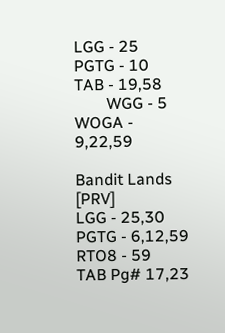LGG - 25
PGTG - 10
TAB - 19,58
        WGG - 5
WOGA - 9,22,59

Bandit Lands [PRV]
LGG - 25,30
PGTG - 6,12,59
RTO8 - 59
TAB Pg# 17,23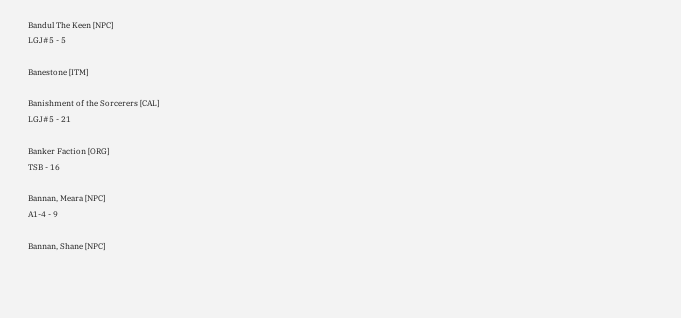Bandul The Keen [NPC]
LGJ#5 - 5

Banestone [ITM]

Banishment of the Sorcerers [CAL]
LGJ#5 - 21

Banker Faction [ORG]
TSB - 16

Bannan, Meara [NPC]
A1-4 - 9

Bannan, Shane [NPC]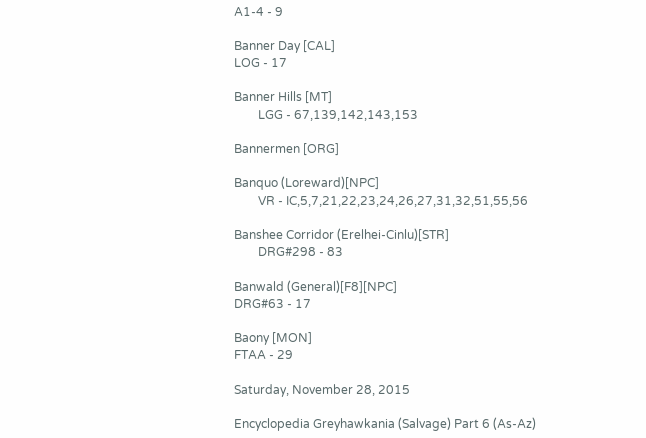A1-4 - 9

Banner Day [CAL]
LOG - 17

Banner Hills [MT]
        LGG - 67,139,142,143,153

Bannermen [ORG]

Banquo (Loreward)[NPC]
        VR - IC,5,7,21,22,23,24,26,27,31,32,51,55,56

Banshee Corridor (Erelhei-Cinlu)[STR]
        DRG#298 - 83

Banwald (General)[F8][NPC]
DRG#63 - 17

Baony [MON]
FTAA - 29

Saturday, November 28, 2015

Encyclopedia Greyhawkania (Salvage) Part 6 (As-Az)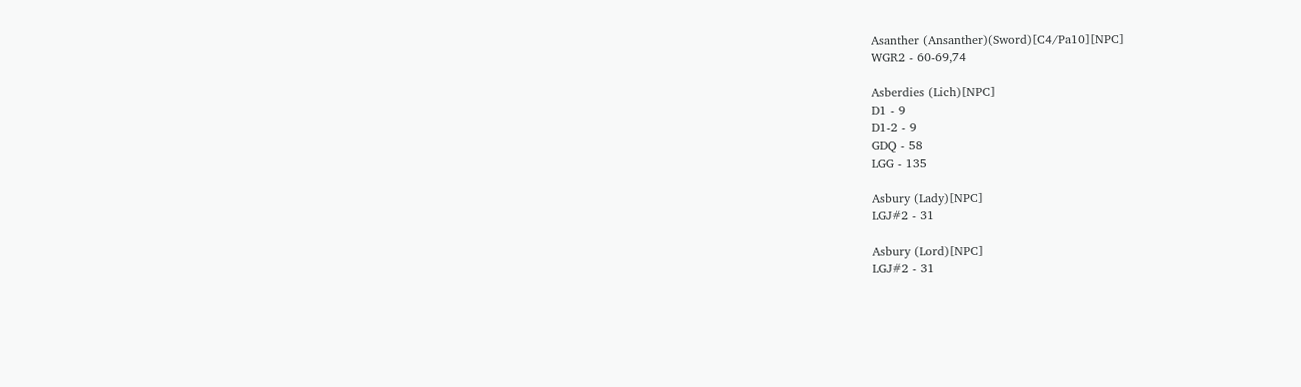Asanther (Ansanther)(Sword)[C4/Pa10][NPC]
WGR2 - 60-69,74

Asberdies (Lich)[NPC]
D1 - 9
D1-2 - 9
GDQ - 58
LGG - 135

Asbury (Lady)[NPC]
LGJ#2 - 31

Asbury (Lord)[NPC]
LGJ#2 - 31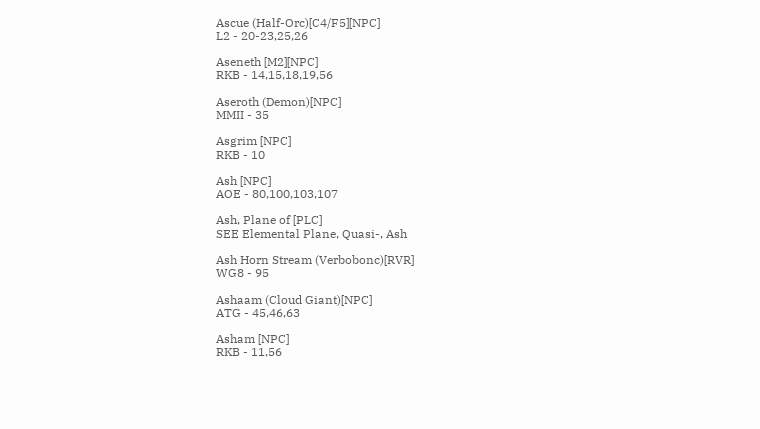Ascue (Half-Orc)[C4/F5][NPC]
L2 - 20-23,25,26

Aseneth [M2][NPC]
RKB - 14,15,18,19,56

Aseroth (Demon)[NPC]
MMII - 35

Asgrim [NPC]
RKB - 10

Ash [NPC]
AOE - 80,100,103,107

Ash, Plane of [PLC]
SEE Elemental Plane, Quasi-, Ash

Ash Horn Stream (Verbobonc)[RVR]
WG8 - 95

Ashaam (Cloud Giant)[NPC]
ATG - 45,46,63

Asham [NPC]
RKB - 11,56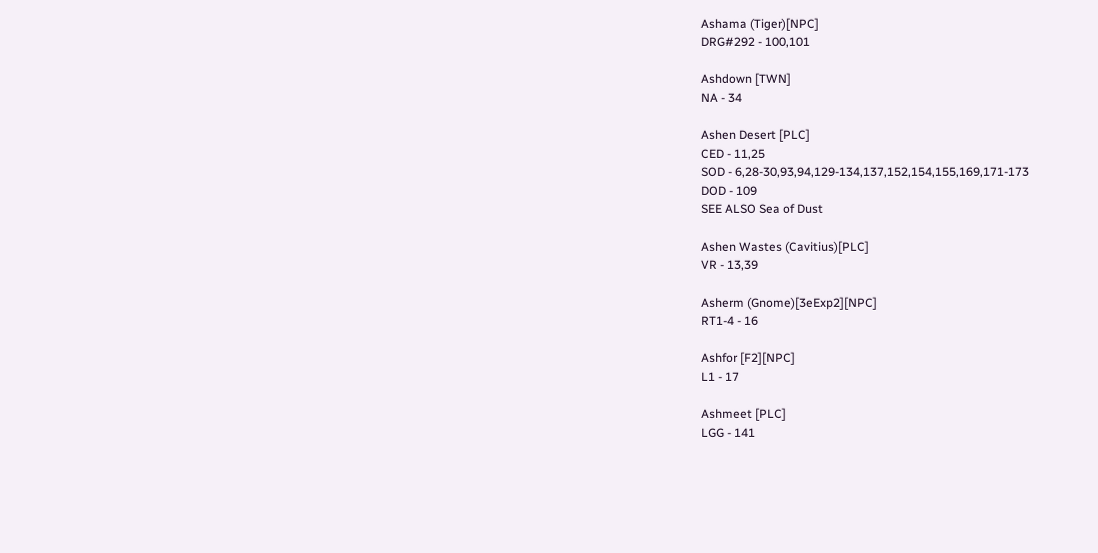Ashama (Tiger)[NPC]
DRG#292 - 100,101

Ashdown [TWN]
NA - 34

Ashen Desert [PLC]
CED - 11,25
SOD - 6,28-30,93,94,129-134,137,152,154,155,169,171-173
DOD - 109
SEE ALSO Sea of Dust

Ashen Wastes (Cavitius)[PLC]
VR - 13,39

Asherm (Gnome)[3eExp2][NPC]
RT1-4 - 16

Ashfor [F2][NPC]
L1 - 17

Ashmeet [PLC]
LGG - 141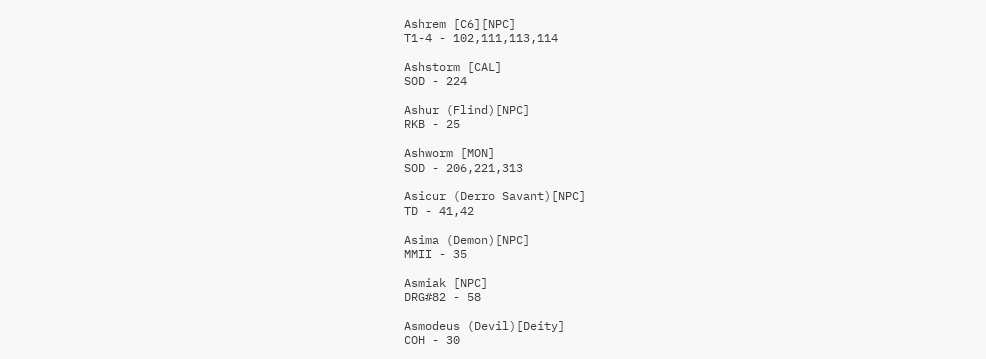Ashrem [C6][NPC]
T1-4 - 102,111,113,114

Ashstorm [CAL]
SOD - 224

Ashur (Flind)[NPC]
RKB - 25

Ashworm [MON]
SOD - 206,221,313

Asicur (Derro Savant)[NPC]
TD - 41,42

Asima (Demon)[NPC]
MMII - 35

Asmiak [NPC]
DRG#82 - 58

Asmodeus (Devil)[Deity]
COH - 30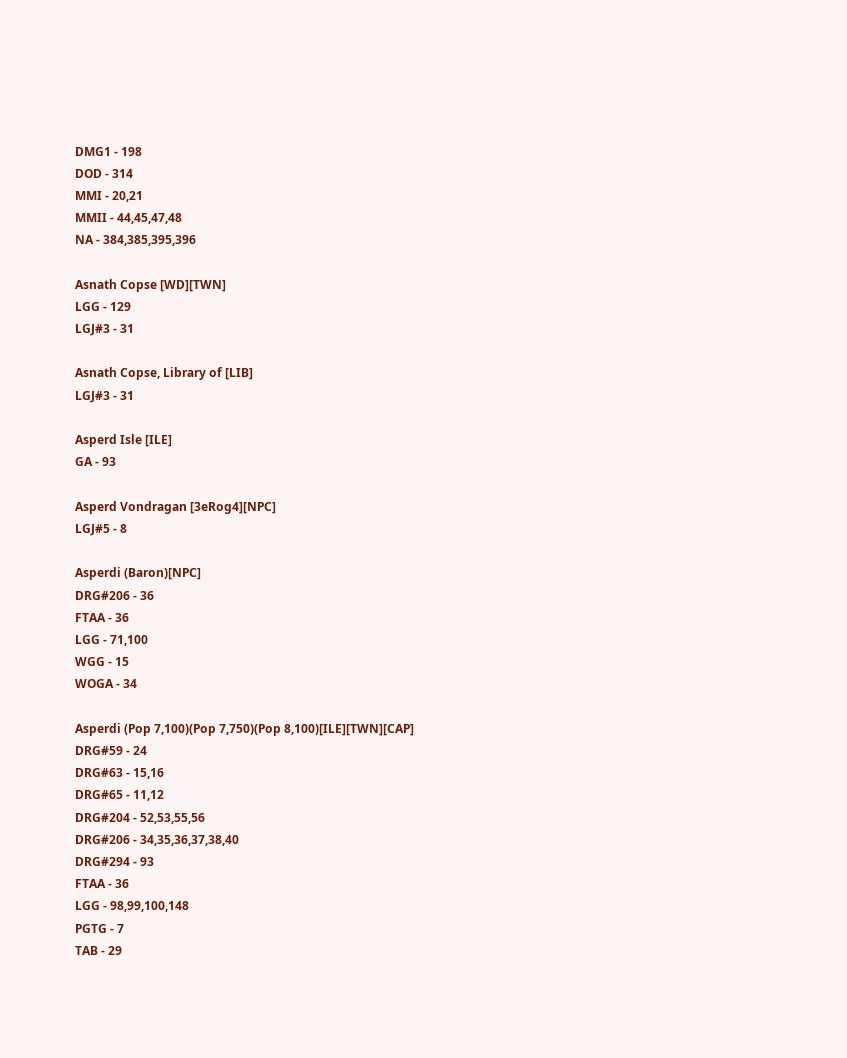DMG1 - 198
DOD - 314
MMI - 20,21
MMII - 44,45,47,48
NA - 384,385,395,396

Asnath Copse [WD][TWN]
LGG - 129
LGJ#3 - 31

Asnath Copse, Library of [LIB]
LGJ#3 - 31

Asperd Isle [ILE]
GA - 93

Asperd Vondragan [3eRog4][NPC]
LGJ#5 - 8

Asperdi (Baron)[NPC]
DRG#206 - 36
FTAA - 36
LGG - 71,100
WGG - 15
WOGA - 34

Asperdi (Pop 7,100)(Pop 7,750)(Pop 8,100)[ILE][TWN][CAP]
DRG#59 - 24
DRG#63 - 15,16
DRG#65 - 11,12
DRG#204 - 52,53,55,56
DRG#206 - 34,35,36,37,38,40
DRG#294 - 93
FTAA - 36
LGG - 98,99,100,148
PGTG - 7
TAB - 29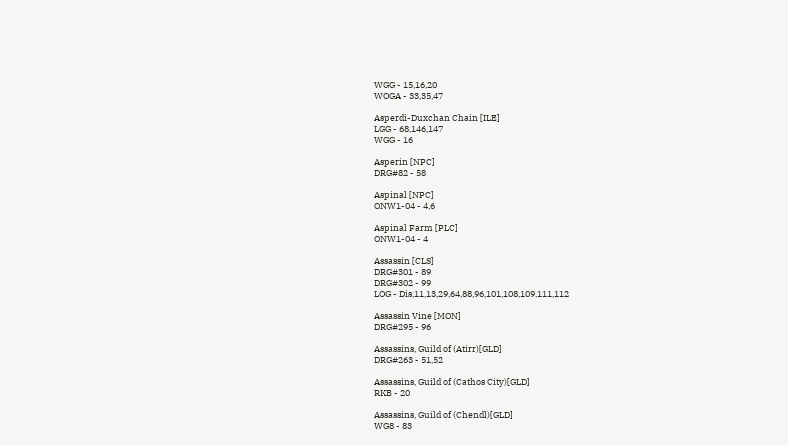WGG - 15,16,20
WOGA - 33,35,47

Asperdi-Duxchan Chain [ILE]
LGG - 68,146,147
WGG - 16

Asperin [NPC]
DRG#82 - 58

Aspinal [NPC]
ONW1-04 - 4,6

Aspinal Farm [PLC]
ONW1-04 - 4

Assassin [CLS]
DRG#301 - 89
DRG#302 - 99
LOG - Dis,11,13,29,64,88,96,101,108,109,111,112

Assassin Vine [MON]
DRG#295 - 96

Assassins, Guild of (Atirr)[GLD]
DRG#263 - 51,52

Assassins, Guild of (Cathos City)[GLD]
RKB - 20

Assassins, Guild of (Chendl)[GLD]
WG8 - 83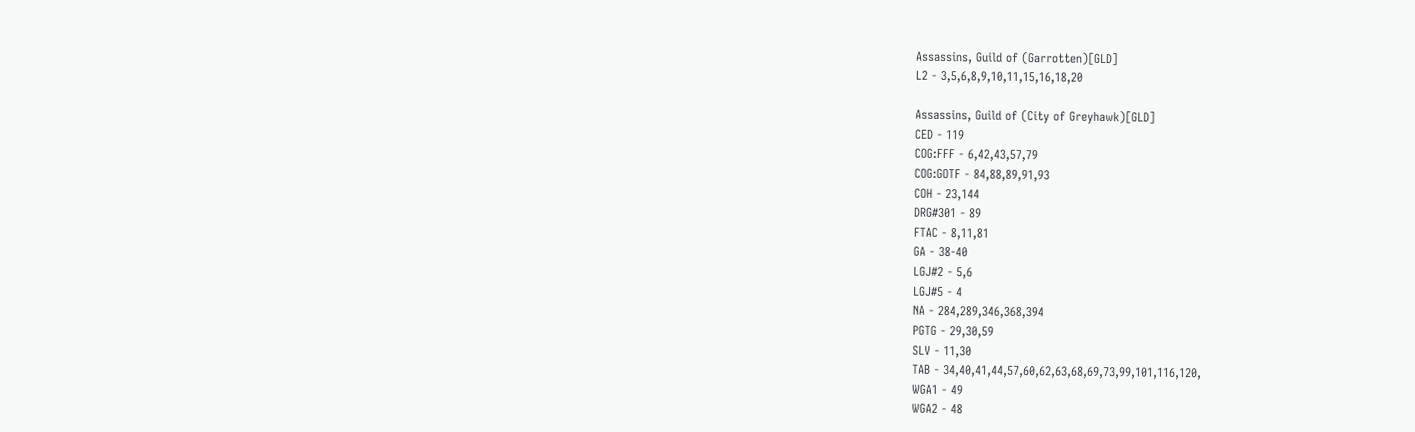Assassins, Guild of (Garrotten)[GLD]
L2 - 3,5,6,8,9,10,11,15,16,18,20

Assassins, Guild of (City of Greyhawk)[GLD]
CED - 119
COG:FFF - 6,42,43,57,79
COG:GOTF - 84,88,89,91,93
COH - 23,144
DRG#301 - 89
FTAC - 8,11,81
GA - 38-40
LGJ#2 - 5,6
LGJ#5 - 4
NA - 284,289,346,368,394
PGTG - 29,30,59
SLV - 11,30
TAB - 34,40,41,44,57,60,62,63,68,69,73,99,101,116,120,
WGA1 - 49
WGA2 - 48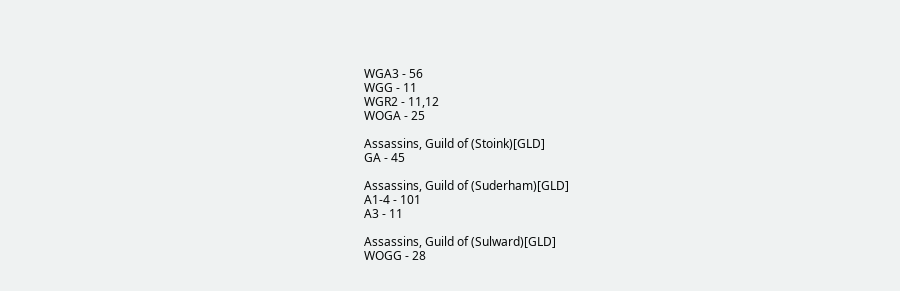WGA3 - 56
WGG - 11
WGR2 - 11,12
WOGA - 25

Assassins, Guild of (Stoink)[GLD]
GA - 45

Assassins, Guild of (Suderham)[GLD]
A1-4 - 101
A3 - 11

Assassins, Guild of (Sulward)[GLD]
WOGG - 28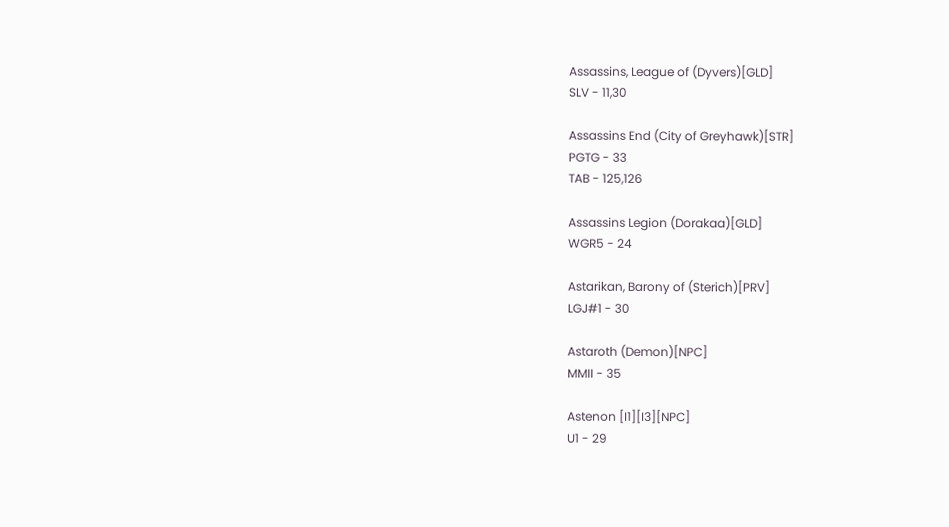Assassins, League of (Dyvers)[GLD]
SLV - 11,30

Assassins End (City of Greyhawk)[STR]
PGTG - 33
TAB - 125,126

Assassins Legion (Dorakaa)[GLD]
WGR5 - 24

Astarikan, Barony of (Sterich)[PRV]
LGJ#1 - 30

Astaroth (Demon)[NPC]
MMII - 35

Astenon [I1][I3][NPC]
U1 - 29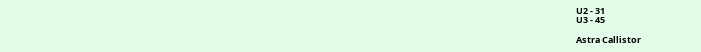U2 - 31
U3 - 45

Astra Callistor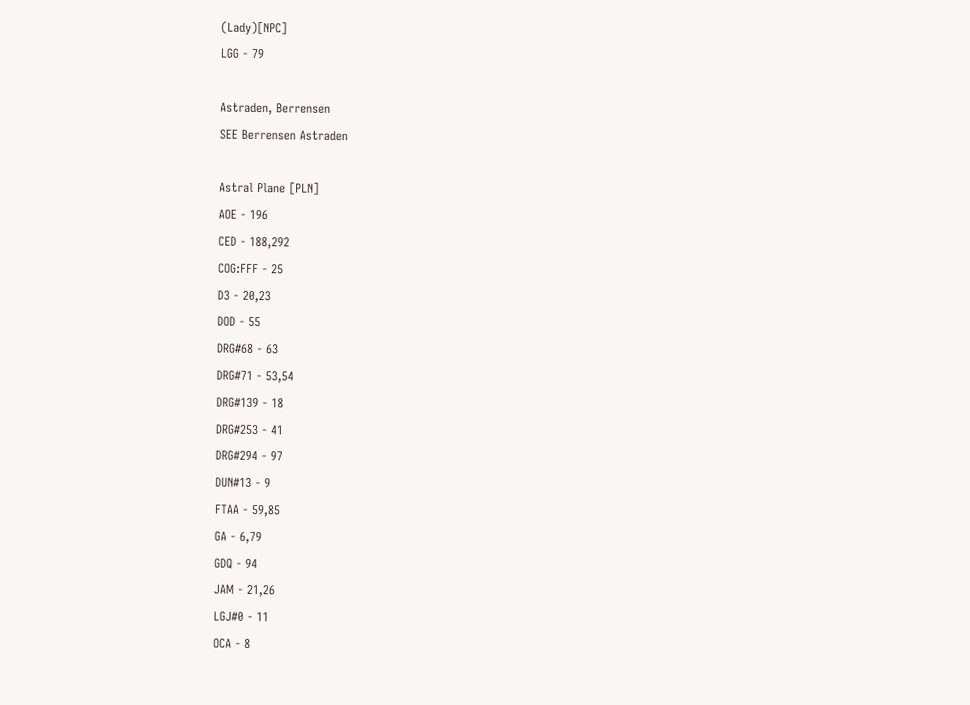(Lady)[NPC]
LGG - 79

Astraden, Berrensen
SEE Berrensen Astraden

Astral Plane [PLN]
AOE - 196
CED - 188,292
COG:FFF - 25
D3 - 20,23
DOD - 55
DRG#68 - 63
DRG#71 - 53,54
DRG#139 - 18
DRG#253 - 41
DRG#294 - 97
DUN#13 - 9
FTAA - 59,85
GA - 6,79
GDQ - 94
JAM - 21,26
LGJ#0 - 11
OCA - 8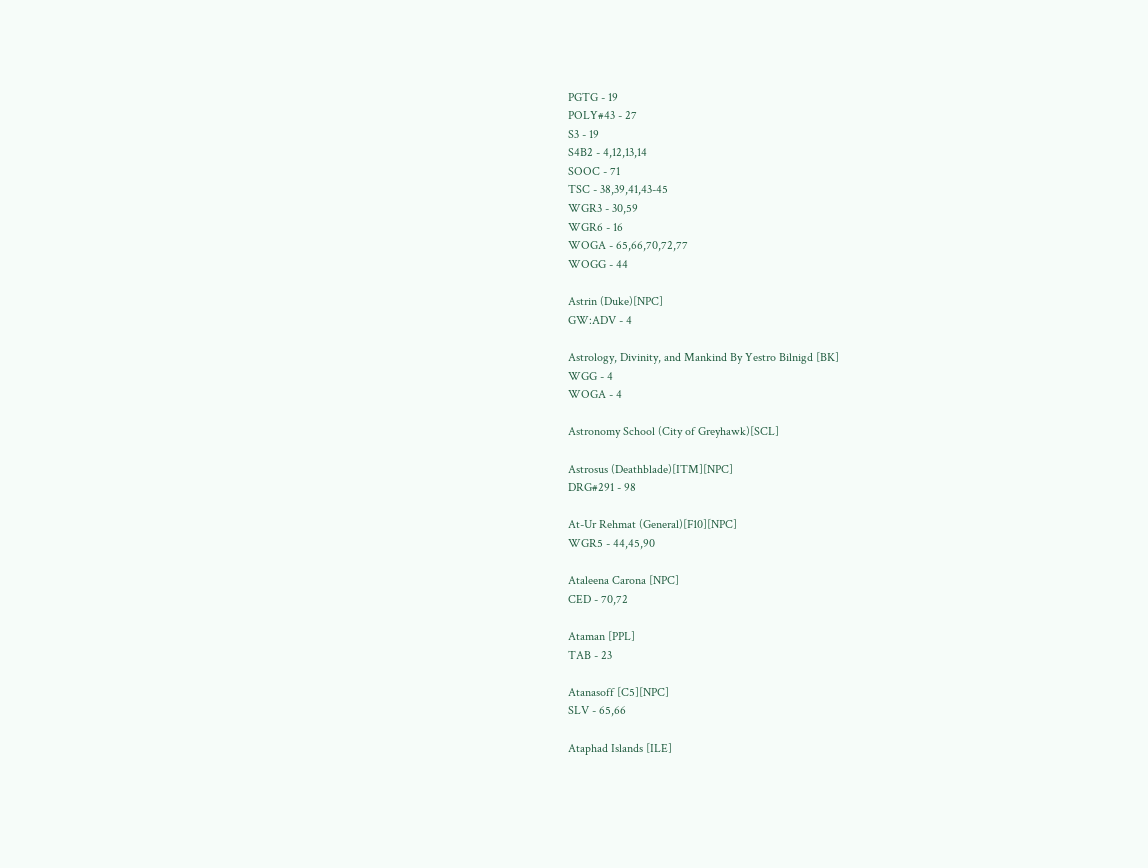PGTG - 19
POLY#43 - 27
S3 - 19
S4B2 - 4,12,13,14
SOOC - 71
TSC - 38,39,41,43-45
WGR3 - 30,59
WGR6 - 16
WOGA - 65,66,70,72,77
WOGG - 44

Astrin (Duke)[NPC]
GW:ADV - 4

Astrology, Divinity, and Mankind By Yestro Bilnigd [BK]
WGG - 4
WOGA - 4

Astronomy School (City of Greyhawk)[SCL]

Astrosus (Deathblade)[ITM][NPC]
DRG#291 - 98

At-Ur Rehmat (General)[F10][NPC]
WGR5 - 44,45,90

Ataleena Carona [NPC]
CED - 70,72

Ataman [PPL]
TAB - 23

Atanasoff [C5][NPC]
SLV - 65,66

Ataphad Islands [ILE]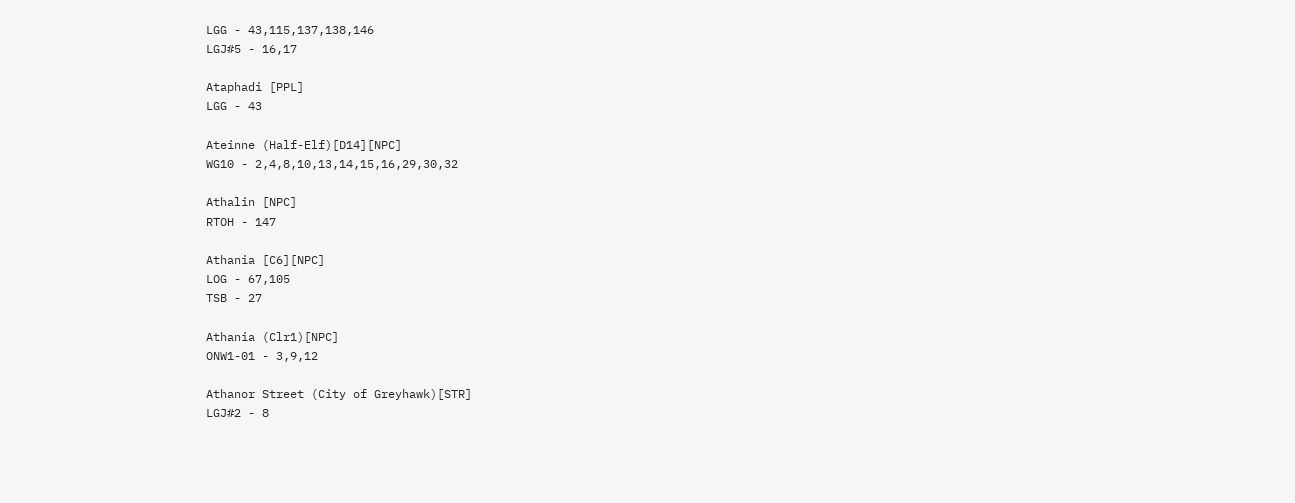LGG - 43,115,137,138,146
LGJ#5 - 16,17

Ataphadi [PPL]
LGG - 43

Ateinne (Half-Elf)[D14][NPC]
WG10 - 2,4,8,10,13,14,15,16,29,30,32

Athalin [NPC]
RTOH - 147

Athania [C6][NPC]
LOG - 67,105
TSB - 27

Athania (Clr1)[NPC]
ONW1-01 - 3,9,12

Athanor Street (City of Greyhawk)[STR]
LGJ#2 - 8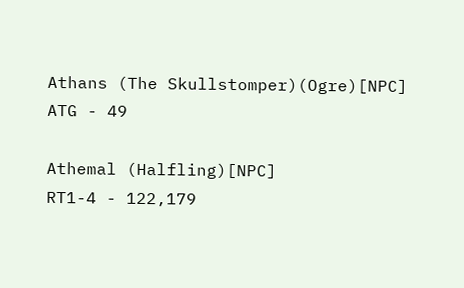Athans (The Skullstomper)(Ogre)[NPC]
ATG - 49

Athemal (Halfling)[NPC]
RT1-4 - 122,179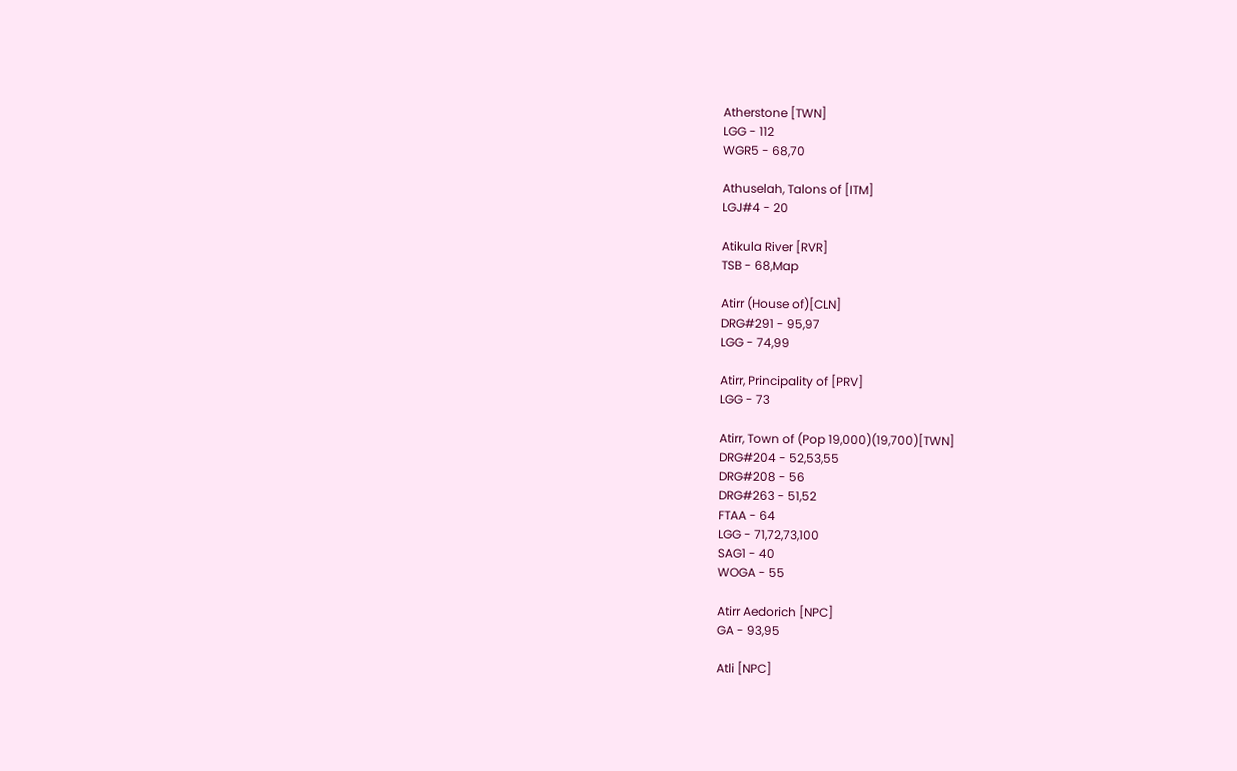Atherstone [TWN]
LGG - 112
WGR5 - 68,70

Athuselah, Talons of [ITM]
LGJ#4 - 20

Atikula River [RVR]
TSB - 68,Map

Atirr (House of)[CLN]
DRG#291 - 95,97
LGG - 74,99

Atirr, Principality of [PRV]
LGG - 73

Atirr, Town of (Pop 19,000)(19,700)[TWN]
DRG#204 - 52,53,55
DRG#208 - 56
DRG#263 - 51,52
FTAA - 64
LGG - 71,72,73,100
SAG1 - 40
WOGA - 55

Atirr Aedorich [NPC]
GA - 93,95

Atli [NPC]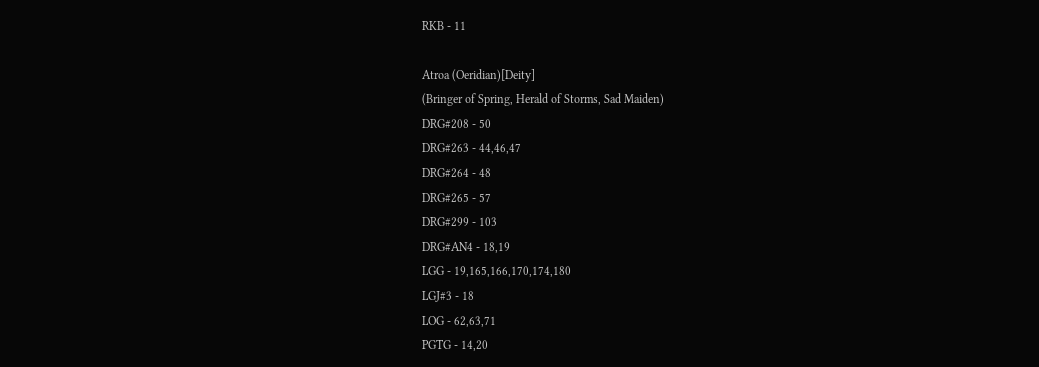RKB - 11

Atroa (Oeridian)[Deity]
(Bringer of Spring, Herald of Storms, Sad Maiden)
DRG#208 - 50
DRG#263 - 44,46,47
DRG#264 - 48
DRG#265 - 57
DRG#299 - 103
DRG#AN4 - 18,19
LGG - 19,165,166,170,174,180
LGJ#3 - 18
LOG - 62,63,71
PGTG - 14,20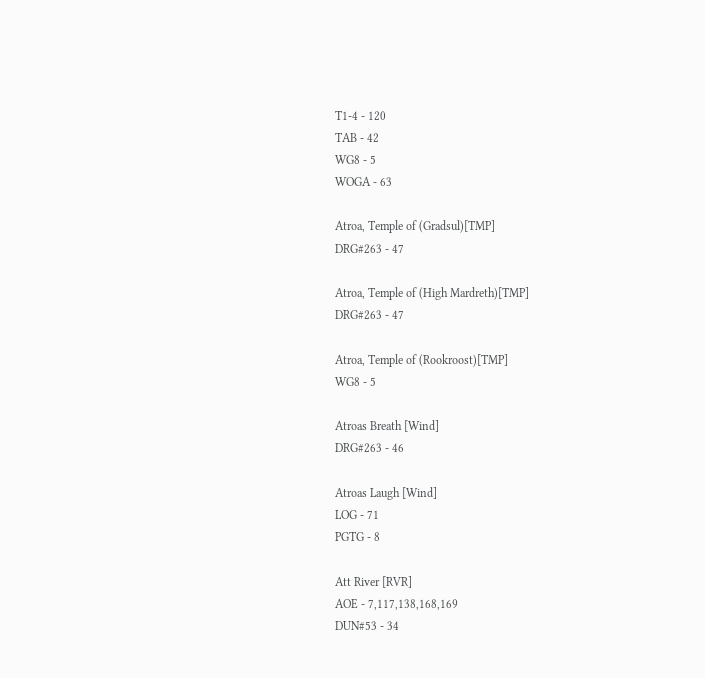T1-4 - 120
TAB - 42
WG8 - 5
WOGA - 63

Atroa, Temple of (Gradsul)[TMP]
DRG#263 - 47

Atroa, Temple of (High Mardreth)[TMP]
DRG#263 - 47

Atroa, Temple of (Rookroost)[TMP]
WG8 - 5

Atroas Breath [Wind]
DRG#263 - 46

Atroas Laugh [Wind]
LOG - 71
PGTG - 8

Att River [RVR]
AOE - 7,117,138,168,169
DUN#53 - 34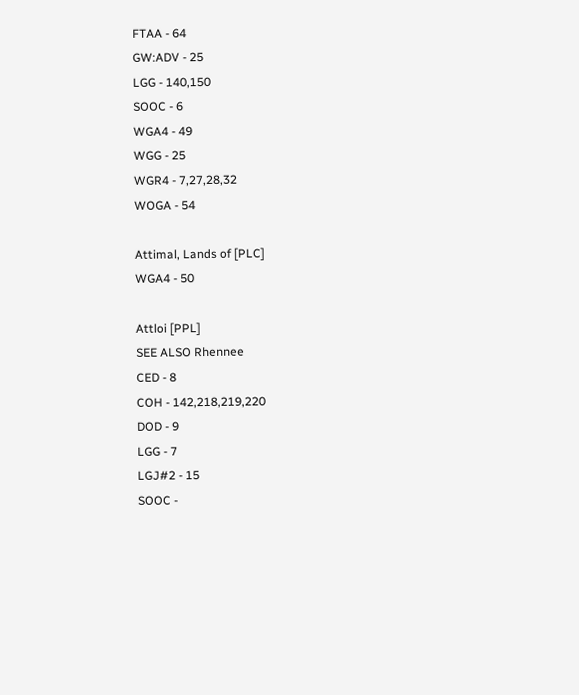FTAA - 64
GW:ADV - 25
LGG - 140,150
SOOC - 6
WGA4 - 49
WGG - 25
WGR4 - 7,27,28,32
WOGA - 54

Attimal, Lands of [PLC]
WGA4 - 50

Attloi [PPL]
SEE ALSO Rhennee
CED - 8
COH - 142,218,219,220
DOD - 9
LGG - 7
LGJ#2 - 15
SOOC -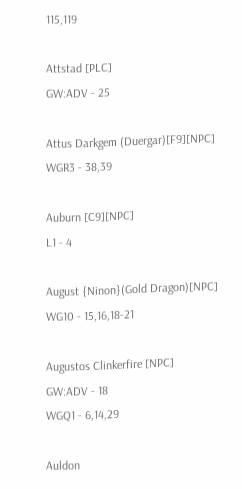115,119

Attstad [PLC]
GW:ADV - 25

Attus Darkgem (Duergar)[F9][NPC]
WGR3 - 38,39

Auburn [C9][NPC]
L1 - 4

August {Ninon}(Gold Dragon)[NPC]
WG10 - 15,16,18-21

Augustos Clinkerfire [NPC]
GW:ADV - 18
WGQ1 - 6,14,29

Auldon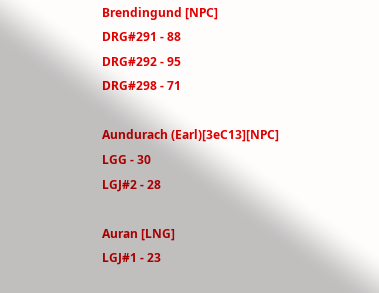Brendingund [NPC]
DRG#291 - 88
DRG#292 - 95
DRG#298 - 71

Aundurach (Earl)[3eC13][NPC]
LGG - 30
LGJ#2 - 28

Auran [LNG]
LGJ#1 - 23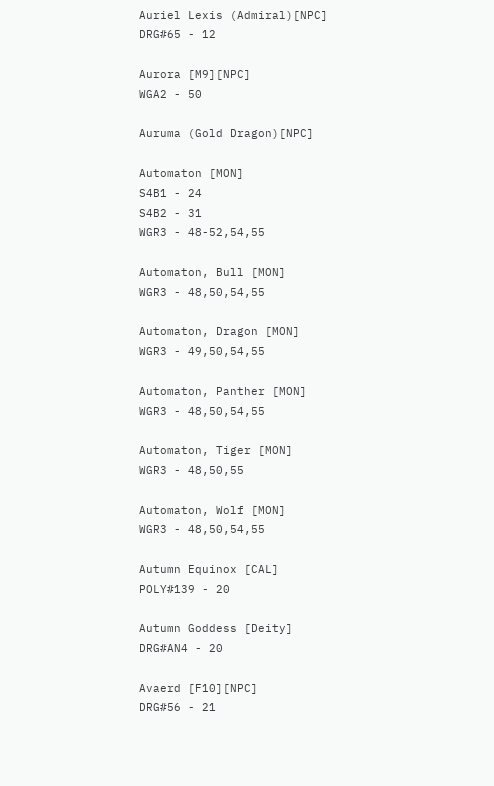Auriel Lexis (Admiral)[NPC]
DRG#65 - 12

Aurora [M9][NPC]
WGA2 - 50

Auruma (Gold Dragon)[NPC]

Automaton [MON]
S4B1 - 24
S4B2 - 31
WGR3 - 48-52,54,55

Automaton, Bull [MON]
WGR3 - 48,50,54,55

Automaton, Dragon [MON]
WGR3 - 49,50,54,55

Automaton, Panther [MON]
WGR3 - 48,50,54,55

Automaton, Tiger [MON]
WGR3 - 48,50,55

Automaton, Wolf [MON]
WGR3 - 48,50,54,55

Autumn Equinox [CAL]
POLY#139 - 20

Autumn Goddess [Deity]
DRG#AN4 - 20

Avaerd [F10][NPC]
DRG#56 - 21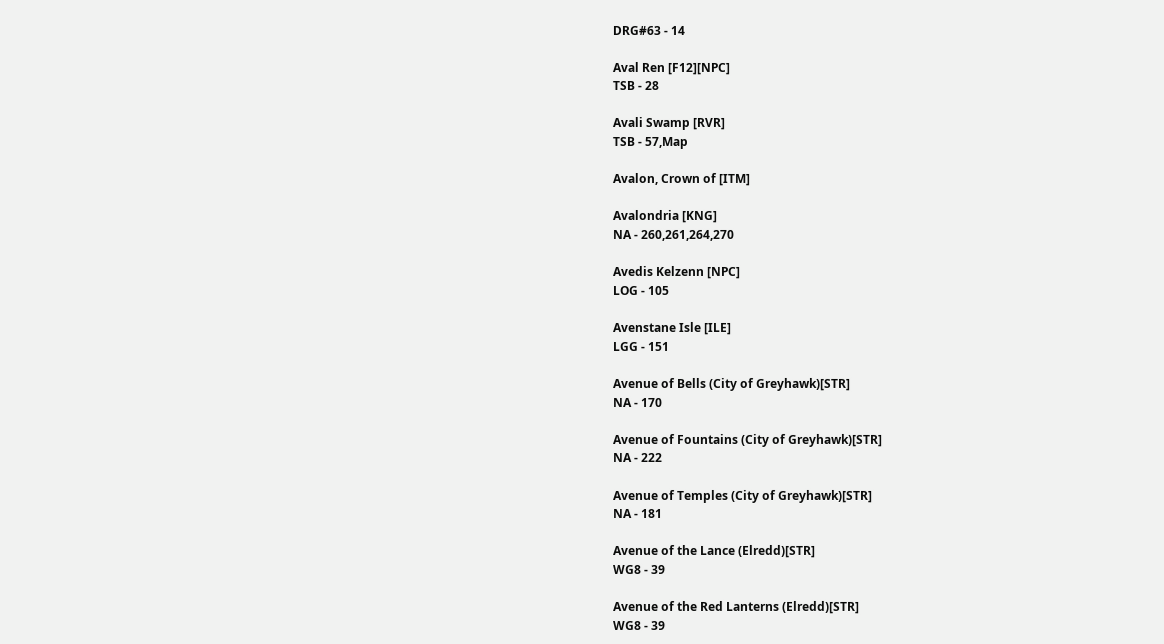DRG#63 - 14

Aval Ren [F12][NPC]
TSB - 28

Avali Swamp [RVR]
TSB - 57,Map

Avalon, Crown of [ITM]

Avalondria [KNG]
NA - 260,261,264,270

Avedis Kelzenn [NPC]
LOG - 105

Avenstane Isle [ILE]
LGG - 151

Avenue of Bells (City of Greyhawk)[STR]
NA - 170

Avenue of Fountains (City of Greyhawk)[STR]
NA - 222

Avenue of Temples (City of Greyhawk)[STR]
NA - 181

Avenue of the Lance (Elredd)[STR]
WG8 - 39

Avenue of the Red Lanterns (Elredd)[STR]
WG8 - 39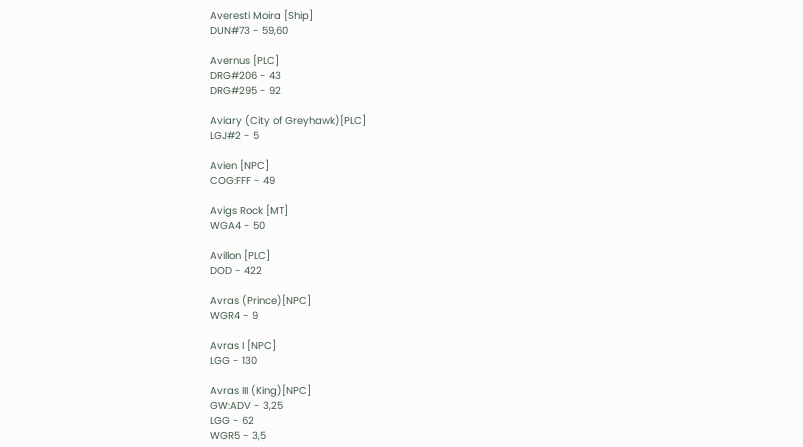Averesti Moira [Ship]
DUN#73 - 59,60

Avernus [PLC]
DRG#206 - 43
DRG#295 - 92

Aviary (City of Greyhawk)[PLC]
LGJ#2 - 5

Avien [NPC]
COG:FFF - 49

Avigs Rock [MT]
WGA4 - 50

Avillon [PLC]
DOD - 422

Avras (Prince)[NPC]
WGR4 - 9

Avras I [NPC]
LGG - 130

Avras III (King)[NPC]
GW:ADV - 3,25
LGG - 62
WGR5 - 3,5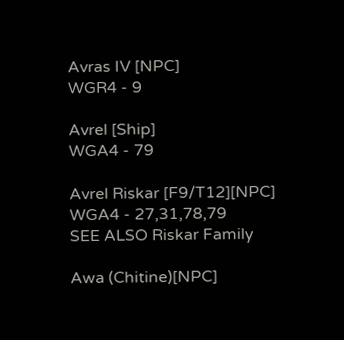Avras IV [NPC]
WGR4 - 9

Avrel [Ship]
WGA4 - 79

Avrel Riskar [F9/T12][NPC]
WGA4 - 27,31,78,79
SEE ALSO Riskar Family

Awa (Chitine)[NPC]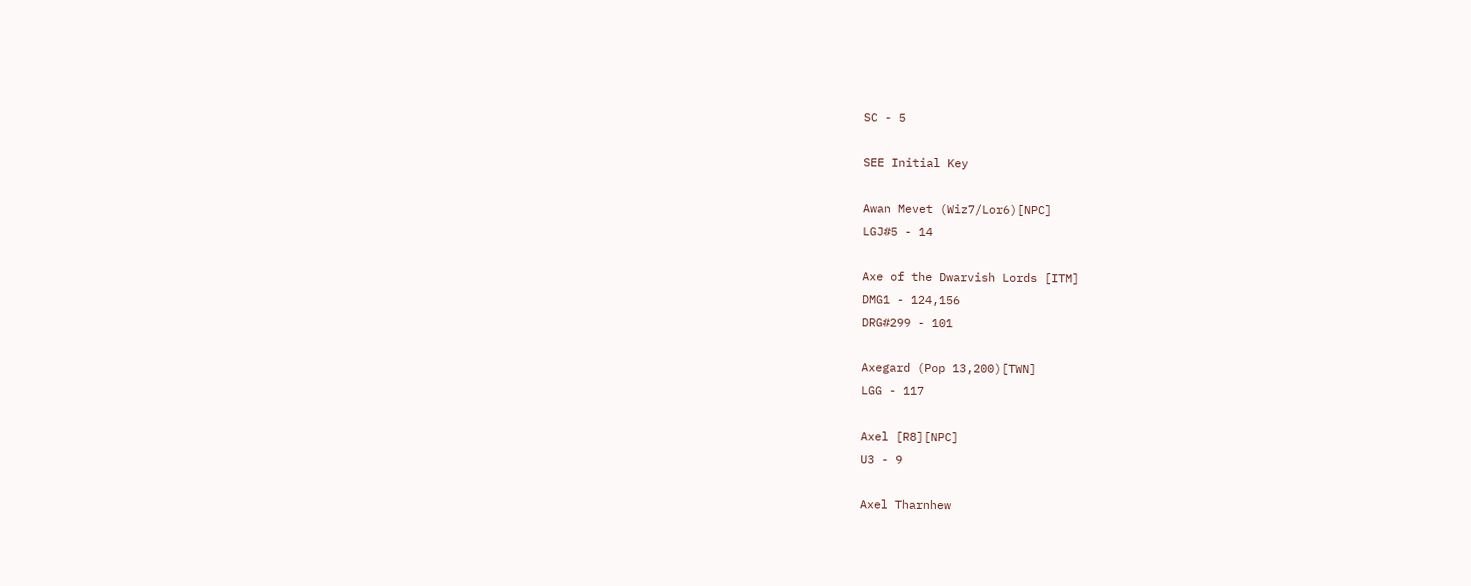SC - 5

SEE Initial Key

Awan Mevet (Wiz7/Lor6)[NPC]
LGJ#5 - 14

Axe of the Dwarvish Lords [ITM]
DMG1 - 124,156
DRG#299 - 101

Axegard (Pop 13,200)[TWN]
LGG - 117

Axel [R8][NPC]
U3 - 9

Axel Tharnhew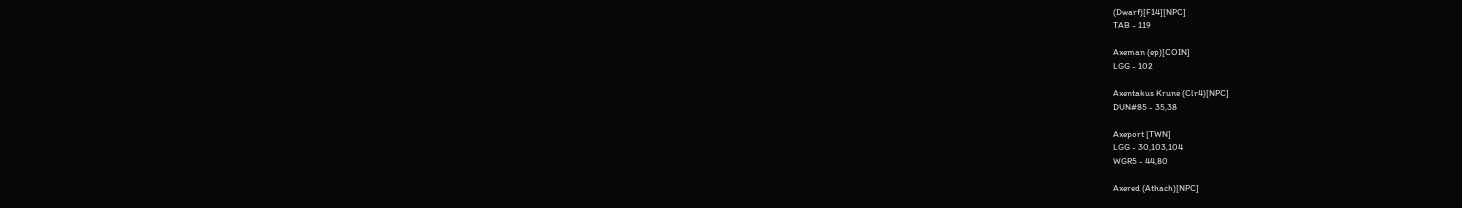(Dwarf)[F14][NPC]
TAB - 119

Axeman (ep)[COIN]
LGG - 102

Axentakus Krune (Clr4)[NPC]
DUN#85 - 35,38

Axeport [TWN]
LGG - 30,103,104
WGR5 - 44,80

Axered (Athach)[NPC]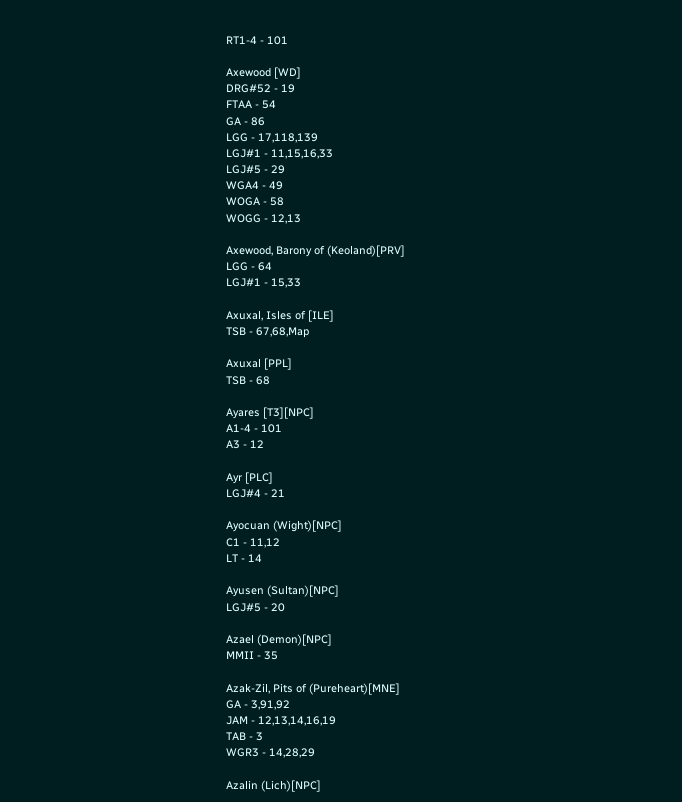RT1-4 - 101

Axewood [WD]
DRG#52 - 19
FTAA - 54
GA - 86
LGG - 17,118,139
LGJ#1 - 11,15,16,33
LGJ#5 - 29
WGA4 - 49
WOGA - 58
WOGG - 12,13

Axewood, Barony of (Keoland)[PRV]
LGG - 64
LGJ#1 - 15,33

Axuxal, Isles of [ILE]
TSB - 67,68,Map

Axuxal [PPL]
TSB - 68

Ayares [T3][NPC]
A1-4 - 101
A3 - 12

Ayr [PLC]
LGJ#4 - 21

Ayocuan (Wight)[NPC]
C1 - 11,12
LT - 14

Ayusen (Sultan)[NPC]
LGJ#5 - 20

Azael (Demon)[NPC]
MMII - 35

Azak-Zil, Pits of (Pureheart)[MNE]
GA - 3,91,92
JAM - 12,13,14,16,19
TAB - 3
WGR3 - 14,28,29

Azalin (Lich)[NPC]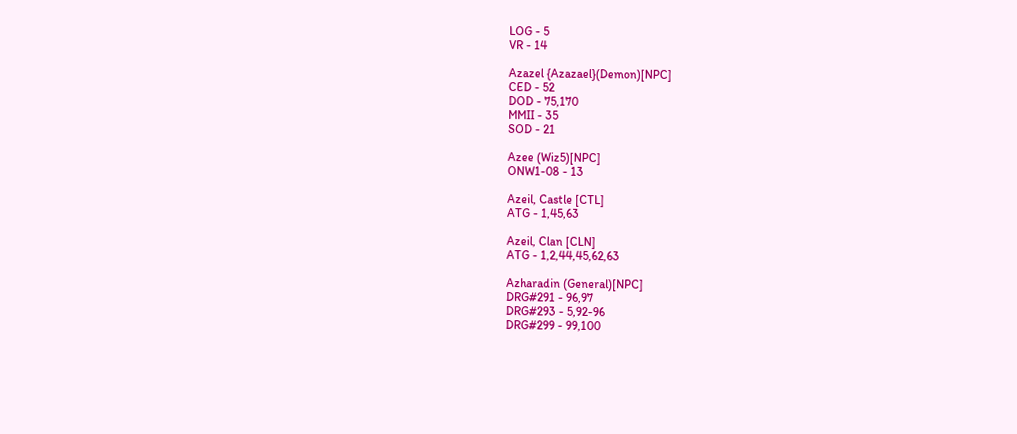LOG - 5
VR - 14

Azazel {Azazael}(Demon)[NPC]
CED - 52
DOD - 75,170
MMII - 35
SOD - 21

Azee (Wiz5)[NPC]
ONW1-08 - 13

Azeil, Castle [CTL]
ATG - 1,45,63

Azeil, Clan [CLN]
ATG - 1,2,44,45,62,63

Azharadin (General)[NPC]
DRG#291 - 96,97
DRG#293 - 5,92-96
DRG#299 - 99,100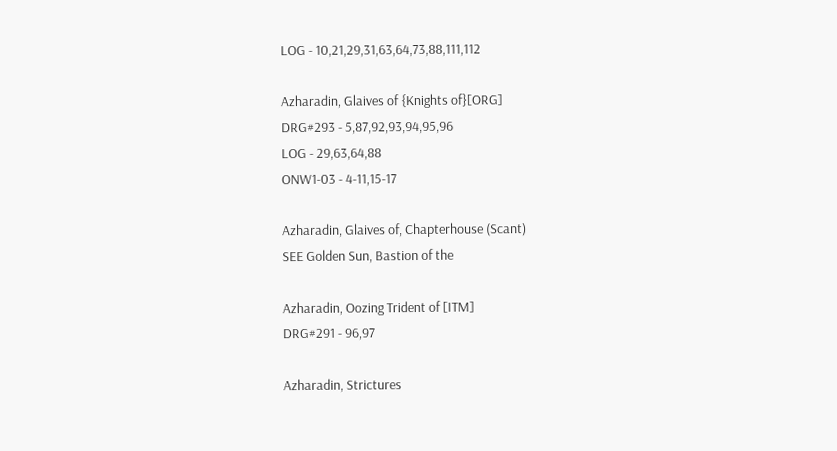LOG - 10,21,29,31,63,64,73,88,111,112

Azharadin, Glaives of {Knights of}[ORG]
DRG#293 - 5,87,92,93,94,95,96
LOG - 29,63,64,88
ONW1-03 - 4-11,15-17

Azharadin, Glaives of, Chapterhouse (Scant)
SEE Golden Sun, Bastion of the

Azharadin, Oozing Trident of [ITM]
DRG#291 - 96,97

Azharadin, Strictures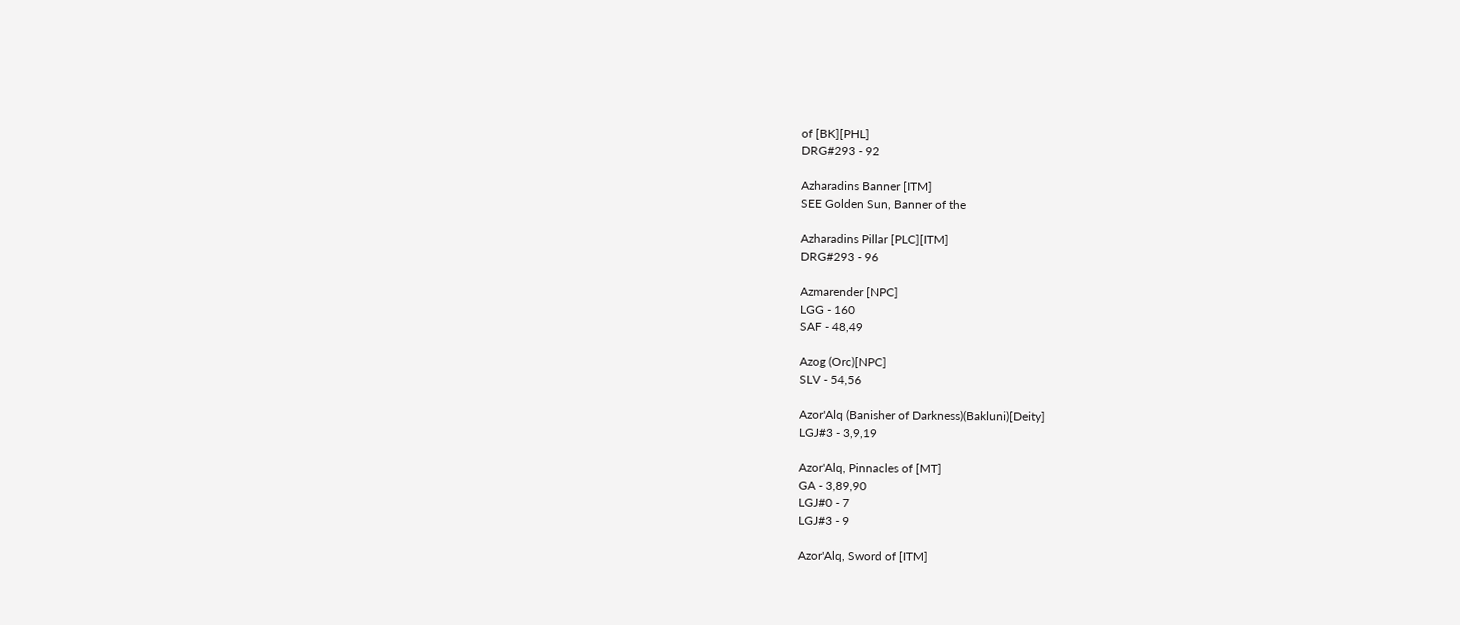of [BK][PHL]
DRG#293 - 92

Azharadins Banner [ITM]
SEE Golden Sun, Banner of the

Azharadins Pillar [PLC][ITM]
DRG#293 - 96

Azmarender [NPC]
LGG - 160
SAF - 48,49

Azog (Orc)[NPC]
SLV - 54,56

Azor'Alq (Banisher of Darkness)(Bakluni)[Deity]
LGJ#3 - 3,9,19

Azor'Alq, Pinnacles of [MT]
GA - 3,89,90
LGJ#0 - 7
LGJ#3 - 9

Azor'Alq, Sword of [ITM]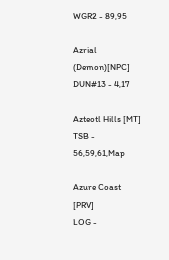WGR2 - 89,95

Azrial (Demon)[NPC]
DUN#13 - 4,17

Azteotl Hills [MT]
TSB - 56,59,61,Map

Azure Coast [PRV]
LOG -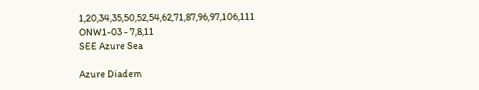1,20,34,35,50,52,54,62,71,87,96,97,106,111
ONW1-03 - 7,8,11
SEE Azure Sea

Azure Diadem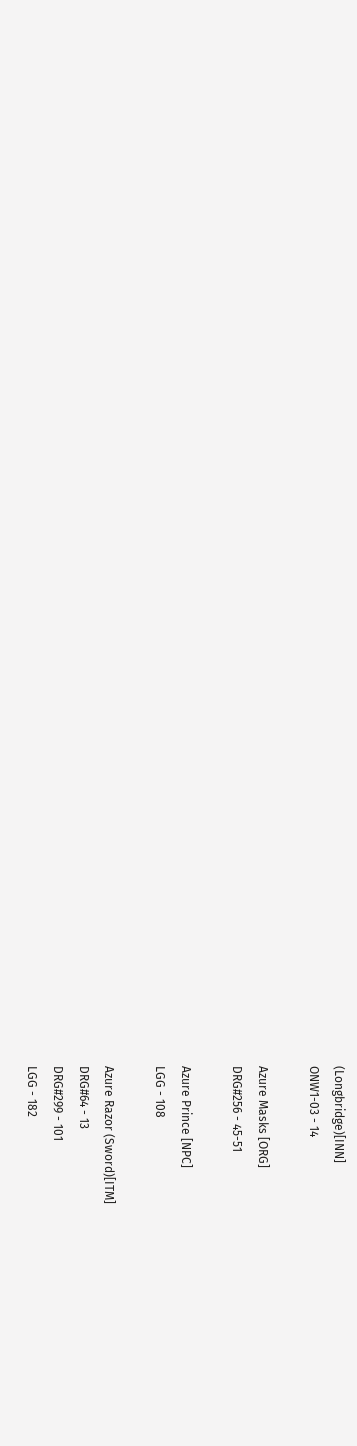(Longbridge)[INN]
ONW1-03 - 14

Azure Masks [ORG]
DRG#256 - 45-51

Azure Prince [NPC]
LGG - 108

Azure Razor (Sword)[ITM]
DRG#64 - 13
DRG#299 - 101
LGG - 182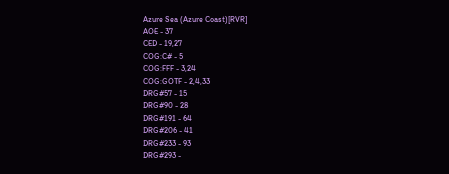Azure Sea (Azure Coast)[RVR]
AOE - 37
CED - 19,27
COG:C# - 5
COG:FFF - 3,24
COG:GOTF - 2,4,33
DRG#57 - 15
DRG#90 - 28
DRG#191 - 64
DRG#206 - 41
DRG#233 - 93
DRG#293 -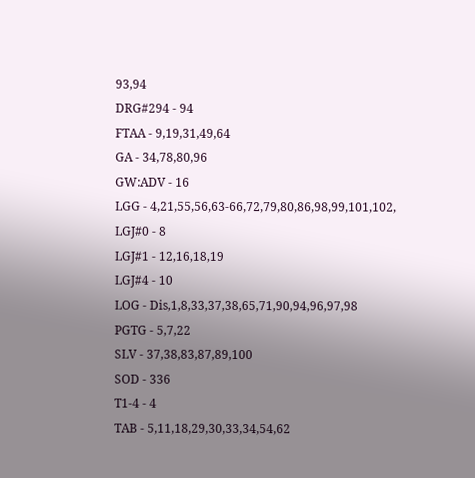93,94
DRG#294 - 94
FTAA - 9,19,31,49,64
GA - 34,78,80,96
GW:ADV - 16
LGG - 4,21,55,56,63-66,72,79,80,86,98,99,101,102,
LGJ#0 - 8
LGJ#1 - 12,16,18,19
LGJ#4 - 10
LOG - Dis,1,8,33,37,38,65,71,90,94,96,97,98
PGTG - 5,7,22
SLV - 37,38,83,87,89,100
SOD - 336
T1-4 - 4
TAB - 5,11,18,29,30,33,34,54,62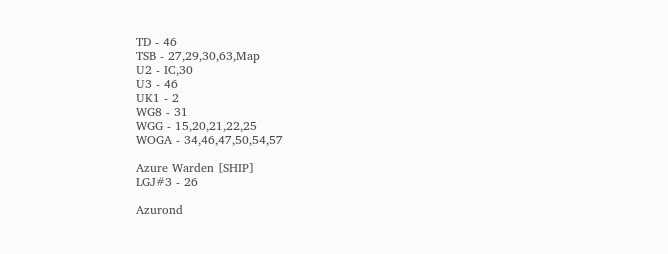TD - 46
TSB - 27,29,30,63,Map
U2 - IC,30
U3 - 46
UK1 - 2
WG8 - 31
WGG - 15,20,21,22,25
WOGA - 34,46,47,50,54,57

Azure Warden [SHIP]
LGJ#3 - 26

Azurond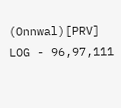(Onnwal)[PRV]
LOG - 96,97,111